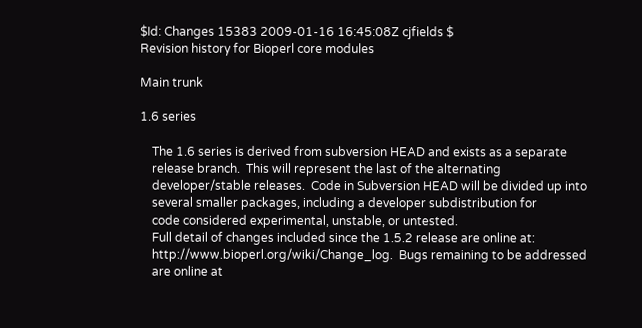$Id: Changes 15383 2009-01-16 16:45:08Z cjfields $
Revision history for Bioperl core modules

Main trunk

1.6 series

    The 1.6 series is derived from subversion HEAD and exists as a separate
    release branch.  This will represent the last of the alternating
    developer/stable releases.  Code in Subversion HEAD will be divided up into
    several smaller packages, including a developer subdistribution for
    code considered experimental, unstable, or untested.
    Full detail of changes included since the 1.5.2 release are online at:
    http://www.bioperl.org/wiki/Change_log.  Bugs remaining to be addressed
    are online at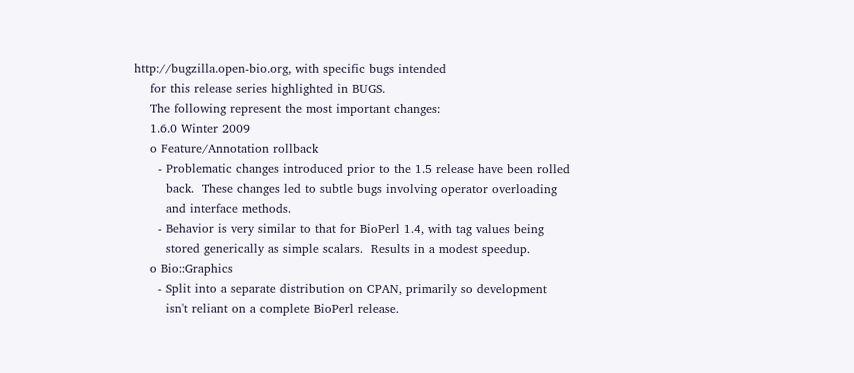http://bugzilla.open-bio.org, with specific bugs intended
    for this release series highlighted in BUGS.
    The following represent the most important changes:
    1.6.0 Winter 2009
    o Feature/Annotation rollback
      - Problematic changes introduced prior to the 1.5 release have been rolled
        back.  These changes led to subtle bugs involving operator overloading
        and interface methods.
      - Behavior is very similar to that for BioPerl 1.4, with tag values being
        stored generically as simple scalars.  Results in a modest speedup.
    o Bio::Graphics
      - Split into a separate distribution on CPAN, primarily so development
        isn't reliant on a complete BioPerl release.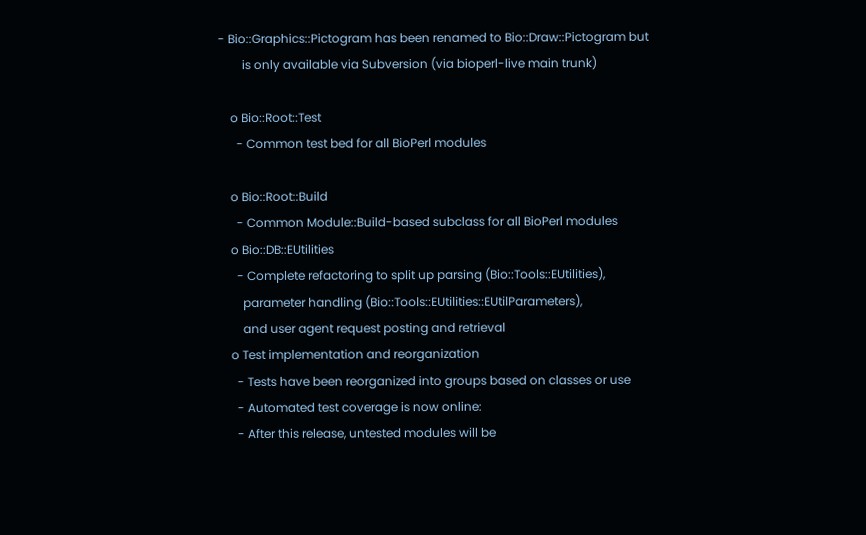- Bio::Graphics::Pictogram has been renamed to Bio::Draw::Pictogram but
        is only available via Subversion (via bioperl-live main trunk)

    o Bio::Root::Test
      - Common test bed for all BioPerl modules

    o Bio::Root::Build
      - Common Module::Build-based subclass for all BioPerl modules
    o Bio::DB::EUtilities
      - Complete refactoring to split up parsing (Bio::Tools::EUtilities),
        parameter handling (Bio::Tools::EUtilities::EUtilParameters),
        and user agent request posting and retrieval
    o Test implementation and reorganization
      - Tests have been reorganized into groups based on classes or use
      - Automated test coverage is now online:
      - After this release, untested modules will be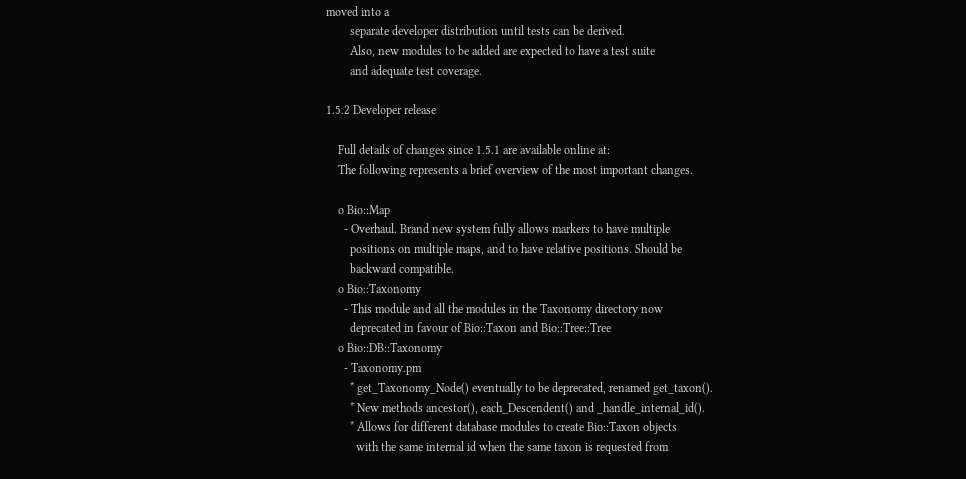moved into a
        separate developer distribution until tests can be derived.
        Also, new modules to be added are expected to have a test suite
        and adequate test coverage.

1.5.2 Developer release

    Full details of changes since 1.5.1 are available online at:
    The following represents a brief overview of the most important changes.

    o Bio::Map
      - Overhaul. Brand new system fully allows markers to have multiple
        positions on multiple maps, and to have relative positions. Should be
        backward compatible.
    o Bio::Taxonomy
      - This module and all the modules in the Taxonomy directory now
        deprecated in favour of Bio::Taxon and Bio::Tree::Tree
    o Bio::DB::Taxonomy
      - Taxonomy.pm
        * get_Taxonomy_Node() eventually to be deprecated, renamed get_taxon().
        * New methods ancestor(), each_Descendent() and _handle_internal_id().
        * Allows for different database modules to create Bio::Taxon objects
          with the same internal id when the same taxon is requested from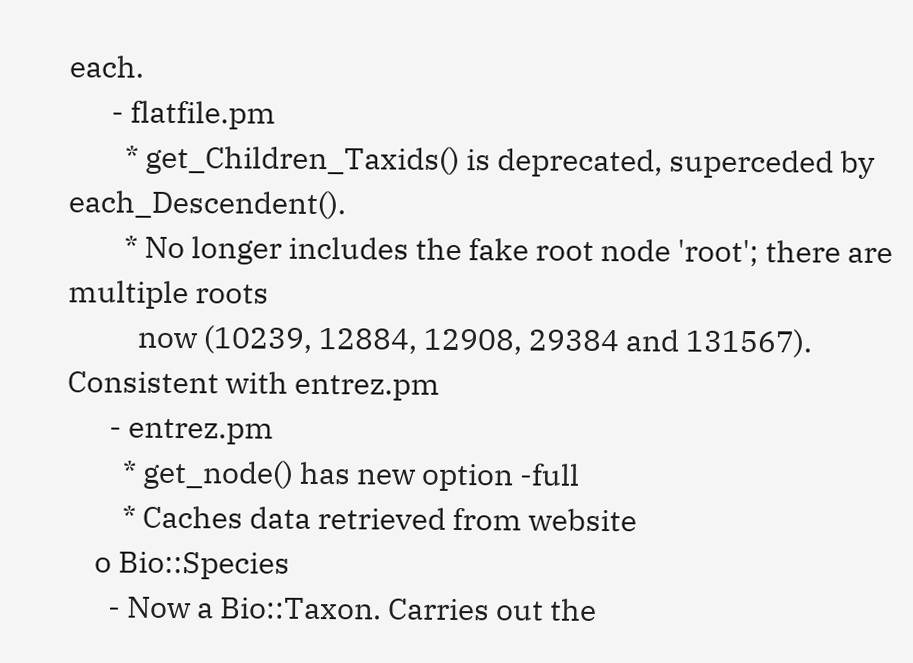each.
      - flatfile.pm
        * get_Children_Taxids() is deprecated, superceded by each_Descendent().
        * No longer includes the fake root node 'root'; there are multiple roots
          now (10239, 12884, 12908, 29384 and 131567). Consistent with entrez.pm
      - entrez.pm
        * get_node() has new option -full
        * Caches data retrieved from website
    o Bio::Species
      - Now a Bio::Taxon. Carries out the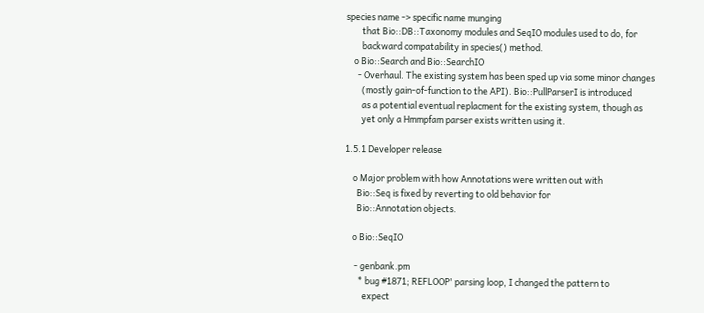species name -> specific name munging
        that Bio::DB::Taxonomy modules and SeqIO modules used to do, for
        backward compatability in species() method.
    o Bio::Search and Bio::SearchIO
      - Overhaul. The existing system has been sped up via some minor changes
        (mostly gain-of-function to the API). Bio::PullParserI is introduced
        as a potential eventual replacment for the existing system, though as
        yet only a Hmmpfam parser exists written using it.

1.5.1 Developer release

    o Major problem with how Annotations were written out with
      Bio::Seq is fixed by reverting to old behavior for
      Bio::Annotation objects.

    o Bio::SeqIO

     - genbank.pm
       * bug #1871; REFLOOP' parsing loop, I changed the pattern to
         expect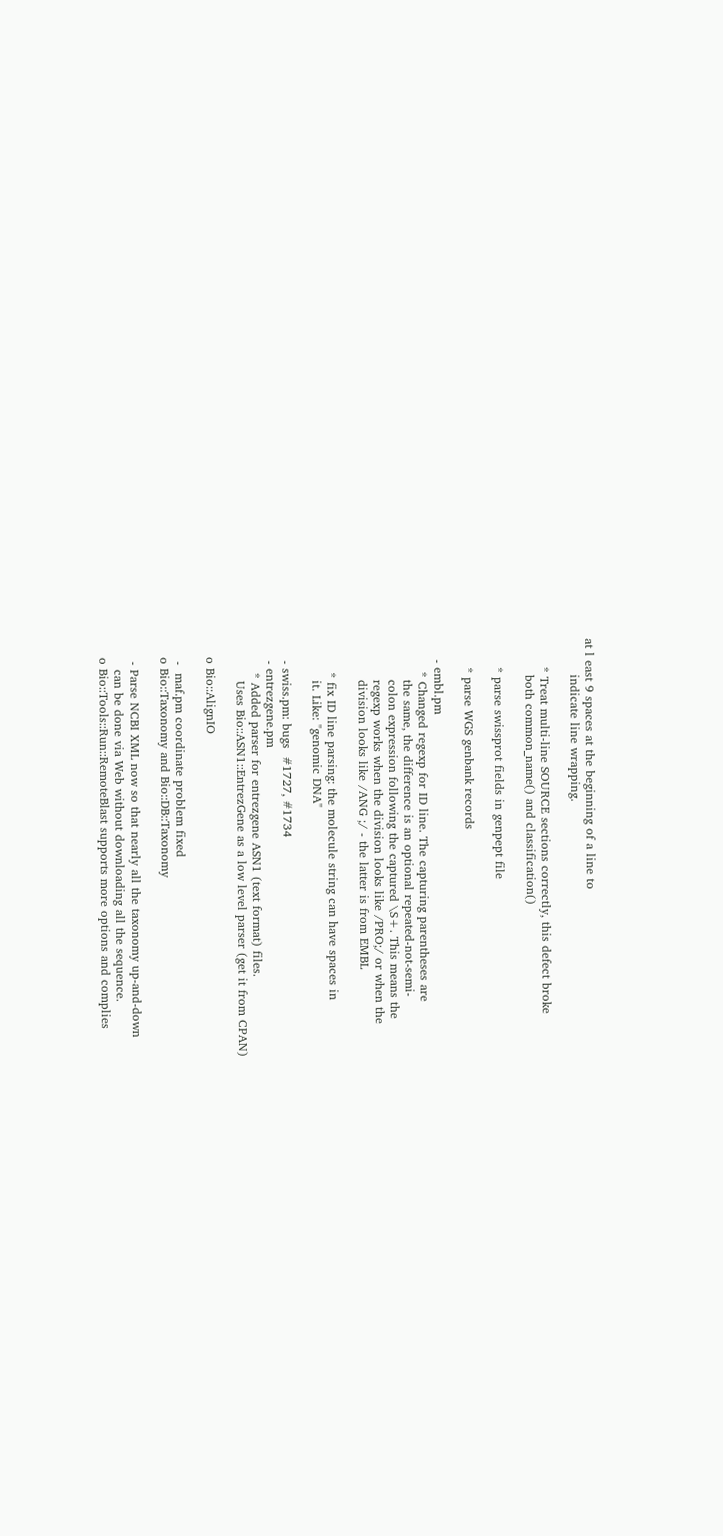at l east 9 spaces at the beginning of a line to
         indicate line wrapping.

       * Treat multi-line SOURCE sections correctly, this defect broke
         both common_name() and classification()

       * parse swissprot fields in genpept file

       * parse WGS genbank records

     - embl.pm
        * Changed regexp for ID line. The capturing parentheses are
          the same, the difference is an optional repeated-not-semi-
          colon expression following the captured \S+. This means the
          regexp works when the division looks like /PRO;/ or when the
          division looks like /ANG ;/ - the latter is from EMBL

        * fix ID line parsing: the molecule string can have spaces in
          it. Like: "genomic DNA"

     - swiss.pm: bugs  #1727, #1734
     - entrezgene.pm
        * Added parser for entrezgene ASN1 (text format) files.
          Uses Bio::ASN1::EntrezGene as a low level parser (get it from CPAN)

    o Bio::AlignIO

     -  maf.pm coordinate problem fixed
    o Bio::Taxonomy and Bio::DB::Taxonomy

     - Parse NCBI XML now so that nearly all the taxonomy up-and-down
       can be done via Web without downloading all the sequence.
    o Bio::Tools::Run::RemoteBlast supports more options and complies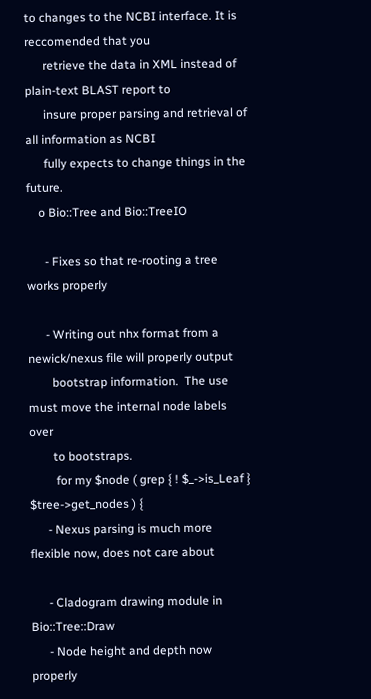to changes to the NCBI interface. It is reccomended that you
      retrieve the data in XML instead of plain-text BLAST report to
      insure proper parsing and retrieval of all information as NCBI
      fully expects to change things in the future.
    o Bio::Tree and Bio::TreeIO

      - Fixes so that re-rooting a tree works properly

      - Writing out nhx format from a newick/nexus file will properly output
        bootstrap information.  The use must move the internal node labels over
        to bootstraps.
         for my $node ( grep { ! $_->is_Leaf } $tree->get_nodes ) {
      - Nexus parsing is much more flexible now, does not care about

      - Cladogram drawing module in Bio::Tree::Draw
      - Node height and depth now properly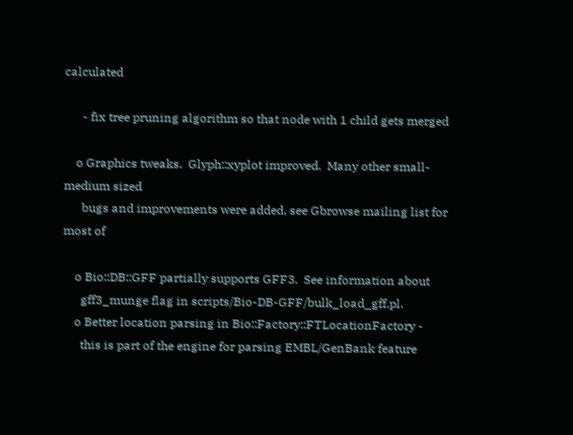calculated

      - fix tree pruning algorithm so that node with 1 child gets merged

    o Graphics tweaks.  Glyph::xyplot improved.  Many other small-medium sized
      bugs and improvements were added, see Gbrowse mailing list for most of

    o Bio::DB::GFF partially supports GFF3.  See information about
      gff3_munge flag in scripts/Bio-DB-GFF/bulk_load_gff.pl.
    o Better location parsing in Bio::Factory::FTLocationFactory -
      this is part of the engine for parsing EMBL/GenBank feature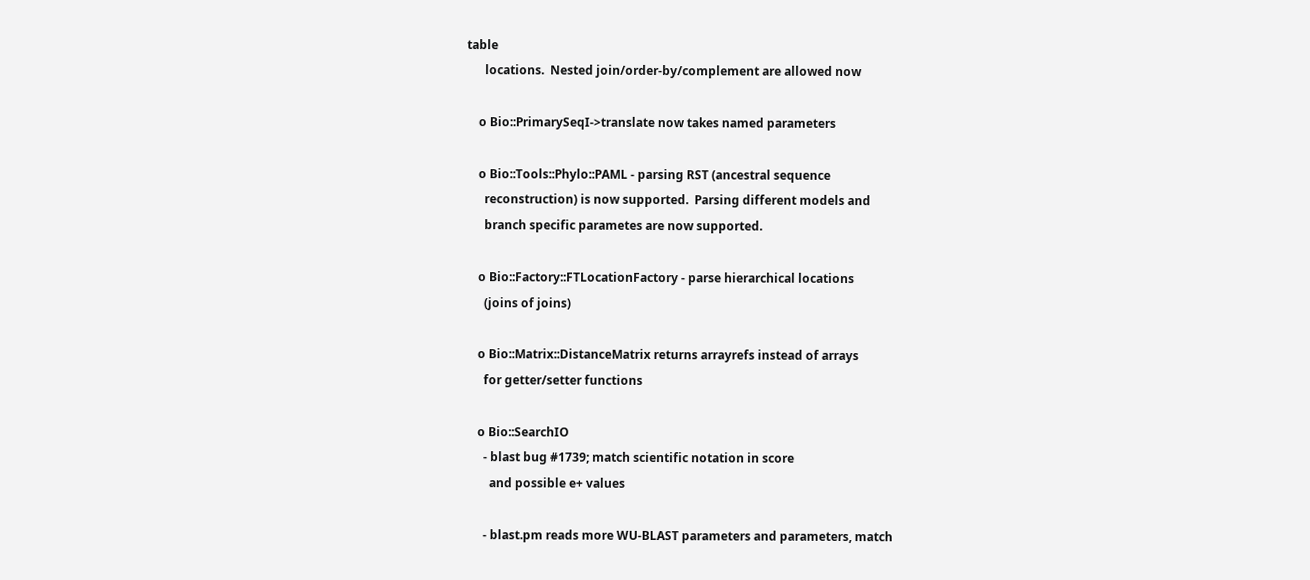table
      locations.  Nested join/order-by/complement are allowed now

    o Bio::PrimarySeqI->translate now takes named parameters

    o Bio::Tools::Phylo::PAML - parsing RST (ancestral sequence
      reconstruction) is now supported.  Parsing different models and
      branch specific parametes are now supported.

    o Bio::Factory::FTLocationFactory - parse hierarchical locations
      (joins of joins)

    o Bio::Matrix::DistanceMatrix returns arrayrefs instead of arrays
      for getter/setter functions

    o Bio::SearchIO
      - blast bug #1739; match scientific notation in score
        and possible e+ values

      - blast.pm reads more WU-BLAST parameters and parameters, match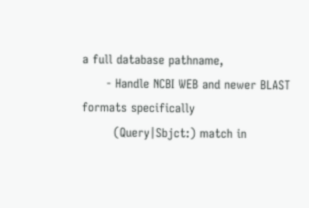a full database pathname,
      - Handle NCBI WEB and newer BLAST formats specifically
        (Query|Sbjct:) match in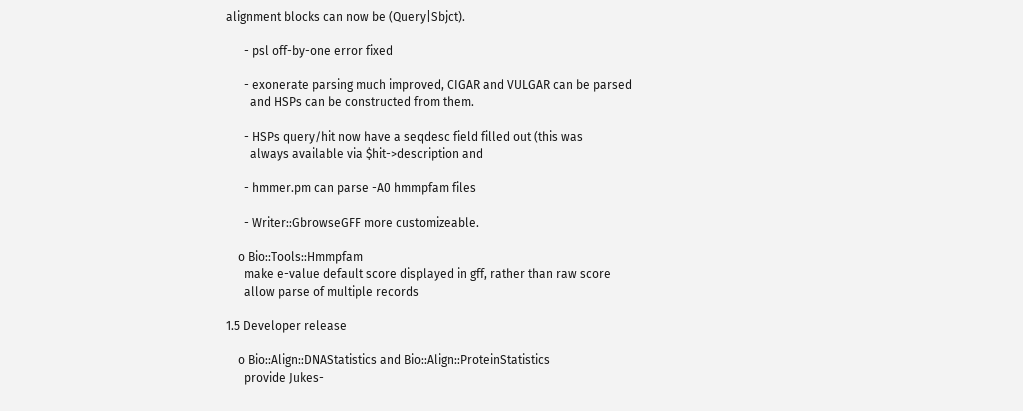alignment blocks can now be (Query|Sbjct).

      - psl off-by-one error fixed

      - exonerate parsing much improved, CIGAR and VULGAR can be parsed
        and HSPs can be constructed from them.

      - HSPs query/hit now have a seqdesc field filled out (this was
        always available via $hit->description and

      - hmmer.pm can parse -A0 hmmpfam files

      - Writer::GbrowseGFF more customizeable.

    o Bio::Tools::Hmmpfam
      make e-value default score displayed in gff, rather than raw score
      allow parse of multiple records

1.5 Developer release

    o Bio::Align::DNAStatistics and Bio::Align::ProteinStatistics
      provide Jukes-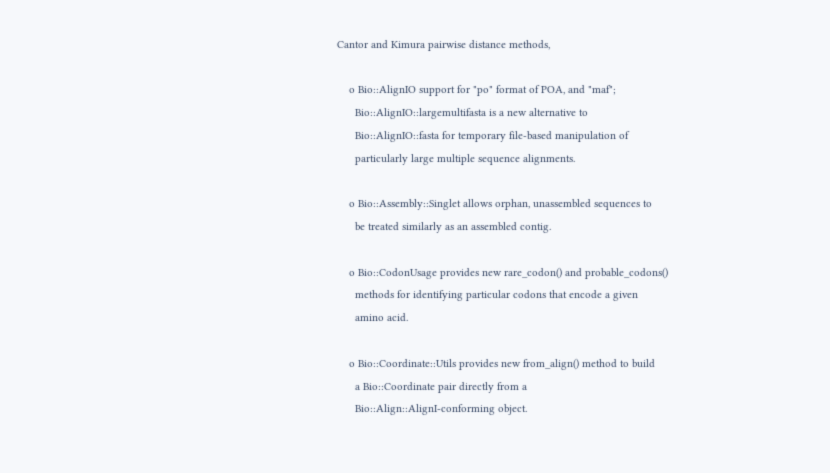Cantor and Kimura pairwise distance methods,

    o Bio::AlignIO support for "po" format of POA, and "maf";
      Bio::AlignIO::largemultifasta is a new alternative to
      Bio::AlignIO::fasta for temporary file-based manipulation of
      particularly large multiple sequence alignments.

    o Bio::Assembly::Singlet allows orphan, unassembled sequences to
      be treated similarly as an assembled contig.

    o Bio::CodonUsage provides new rare_codon() and probable_codons()
      methods for identifying particular codons that encode a given
      amino acid.

    o Bio::Coordinate::Utils provides new from_align() method to build
      a Bio::Coordinate pair directly from a
      Bio::Align::AlignI-conforming object.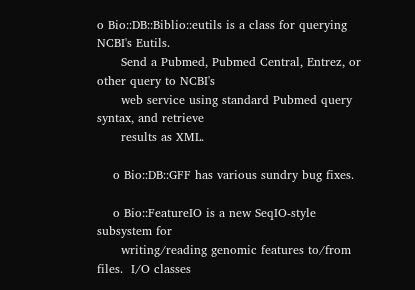o Bio::DB::Biblio::eutils is a class for querying NCBI's Eutils.
      Send a Pubmed, Pubmed Central, Entrez, or other query to NCBI's
      web service using standard Pubmed query syntax, and retrieve
      results as XML.

    o Bio::DB::GFF has various sundry bug fixes.

    o Bio::FeatureIO is a new SeqIO-style subsystem for
      writing/reading genomic features to/from files.  I/O classes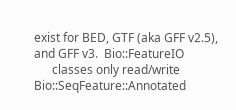exist for BED, GTF (aka GFF v2.5), and GFF v3.  Bio::FeatureIO
      classes only read/write Bio::SeqFeature::Annotated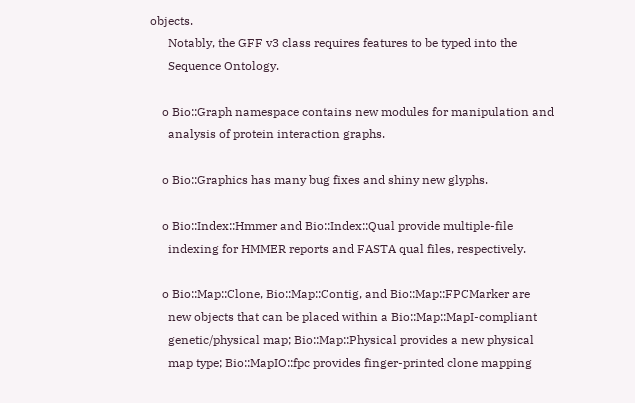objects.
      Notably, the GFF v3 class requires features to be typed into the
      Sequence Ontology.

    o Bio::Graph namespace contains new modules for manipulation and
      analysis of protein interaction graphs.

    o Bio::Graphics has many bug fixes and shiny new glyphs.

    o Bio::Index::Hmmer and Bio::Index::Qual provide multiple-file
      indexing for HMMER reports and FASTA qual files, respectively.

    o Bio::Map::Clone, Bio::Map::Contig, and Bio::Map::FPCMarker are
      new objects that can be placed within a Bio::Map::MapI-compliant
      genetic/physical map; Bio::Map::Physical provides a new physical
      map type; Bio::MapIO::fpc provides finger-printed clone mapping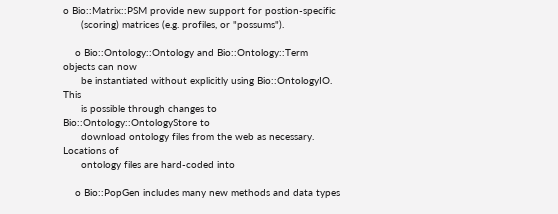o Bio::Matrix::PSM provide new support for postion-specific
      (scoring) matrices (e.g. profiles, or "possums").

    o Bio::Ontology::Ontology and Bio::Ontology::Term objects can now
      be instantiated without explicitly using Bio::OntologyIO.  This
      is possible through changes to Bio::Ontology::OntologyStore to
      download ontology files from the web as necessary.  Locations of
      ontology files are hard-coded into

    o Bio::PopGen includes many new methods and data types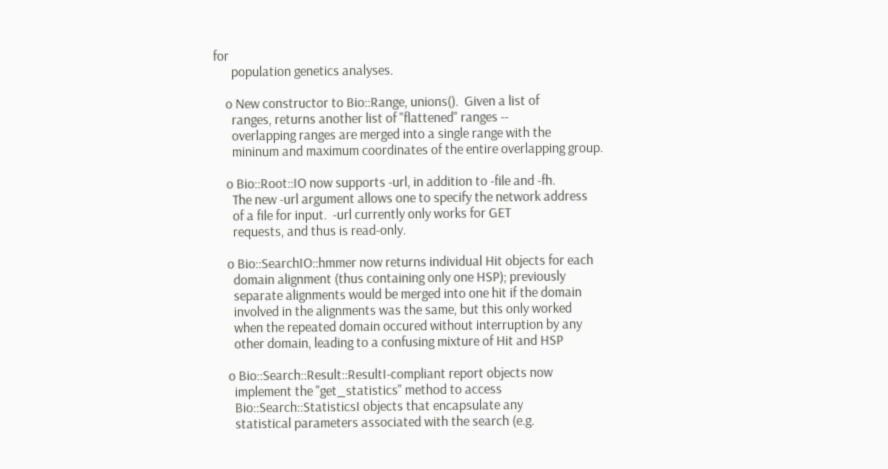for
      population genetics analyses.

    o New constructor to Bio::Range, unions().  Given a list of
      ranges, returns another list of "flattened" ranges --
      overlapping ranges are merged into a single range with the
      mininum and maximum coordinates of the entire overlapping group.

    o Bio::Root::IO now supports -url, in addition to -file and -fh.
      The new -url argument allows one to specify the network address
      of a file for input.  -url currently only works for GET
      requests, and thus is read-only.

    o Bio::SearchIO::hmmer now returns individual Hit objects for each
      domain alignment (thus containing only one HSP); previously
      separate alignments would be merged into one hit if the domain
      involved in the alignments was the same, but this only worked
      when the repeated domain occured without interruption by any
      other domain, leading to a confusing mixture of Hit and HSP

    o Bio::Search::Result::ResultI-compliant report objects now
      implement the "get_statistics" method to access
      Bio::Search::StatisticsI objects that encapsulate any
      statistical parameters associated with the search (e.g.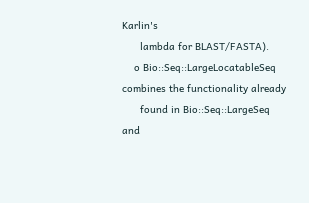Karlin's
      lambda for BLAST/FASTA).
    o Bio::Seq::LargeLocatableSeq combines the functionality already
      found in Bio::Seq::LargeSeq and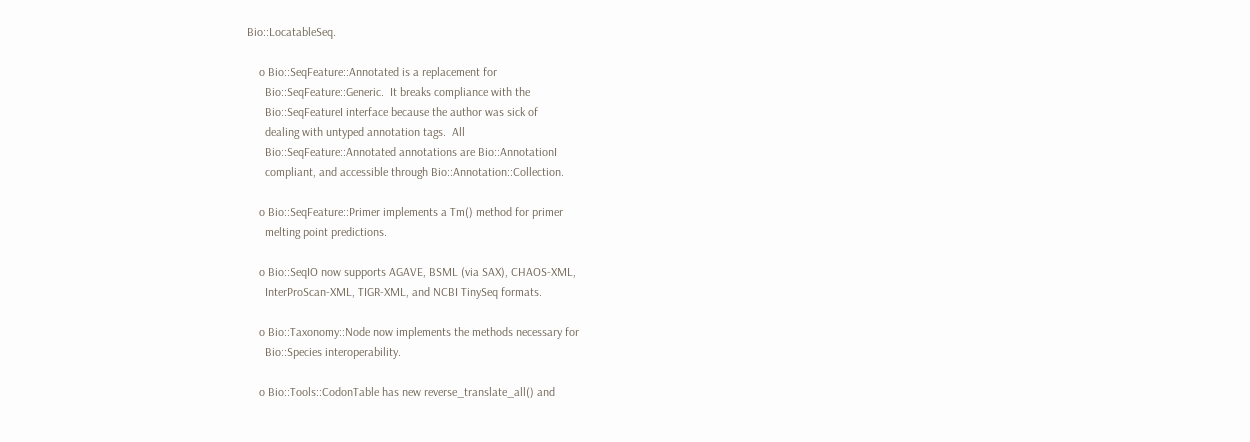Bio::LocatableSeq.

    o Bio::SeqFeature::Annotated is a replacement for
      Bio::SeqFeature::Generic.  It breaks compliance with the
      Bio::SeqFeatureI interface because the author was sick of
      dealing with untyped annotation tags.  All
      Bio::SeqFeature::Annotated annotations are Bio::AnnotationI
      compliant, and accessible through Bio::Annotation::Collection.

    o Bio::SeqFeature::Primer implements a Tm() method for primer
      melting point predictions.

    o Bio::SeqIO now supports AGAVE, BSML (via SAX), CHAOS-XML,
      InterProScan-XML, TIGR-XML, and NCBI TinySeq formats.

    o Bio::Taxonomy::Node now implements the methods necessary for
      Bio::Species interoperability.

    o Bio::Tools::CodonTable has new reverse_translate_all() and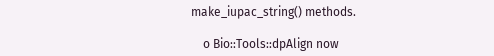make_iupac_string() methods.

    o Bio::Tools::dpAlign now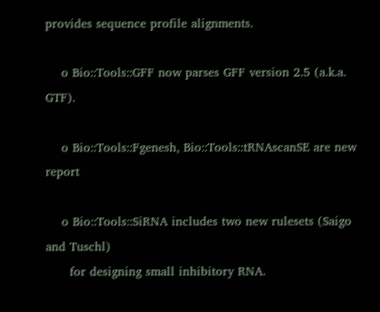provides sequence profile alignments.

    o Bio::Tools::GFF now parses GFF version 2.5 (a.k.a. GTF).

    o Bio::Tools::Fgenesh, Bio::Tools::tRNAscanSE are new report

    o Bio::Tools::SiRNA includes two new rulesets (Saigo and Tuschl)
      for designing small inhibitory RNA.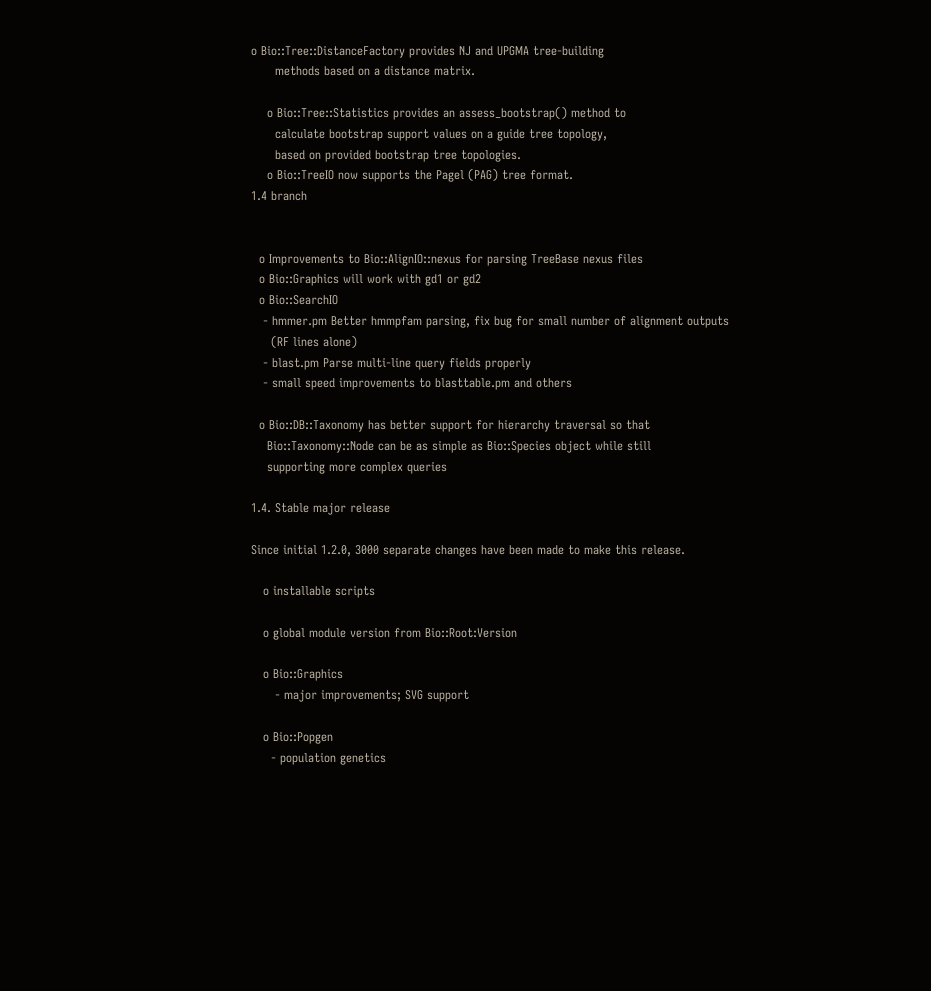o Bio::Tree::DistanceFactory provides NJ and UPGMA tree-building
      methods based on a distance matrix.

    o Bio::Tree::Statistics provides an assess_bootstrap() method to
      calculate bootstrap support values on a guide tree topology,
      based on provided bootstrap tree topologies.
    o Bio::TreeIO now supports the Pagel (PAG) tree format.
1.4 branch


  o Improvements to Bio::AlignIO::nexus for parsing TreeBase nexus files
  o Bio::Graphics will work with gd1 or gd2
  o Bio::SearchIO
   - hmmer.pm Better hmmpfam parsing, fix bug for small number of alignment outputs
     (RF lines alone)
   - blast.pm Parse multi-line query fields properly
   - small speed improvements to blasttable.pm and others

  o Bio::DB::Taxonomy has better support for hierarchy traversal so that
    Bio::Taxonomy::Node can be as simple as Bio::Species object while still
    supporting more complex queries

1.4. Stable major release

Since initial 1.2.0, 3000 separate changes have been made to make this release.

   o installable scripts

   o global module version from Bio::Root:Version

   o Bio::Graphics
      - major improvements; SVG support

   o Bio::Popgen
     - population genetics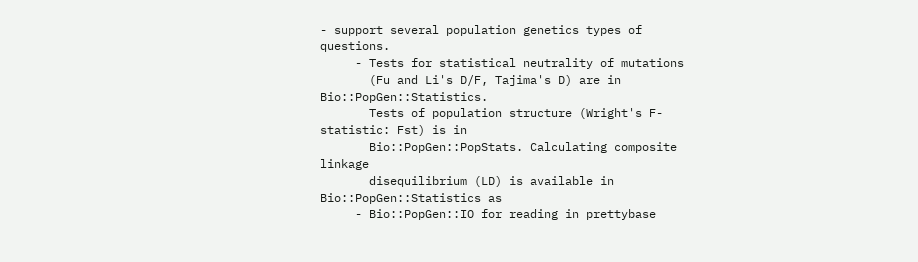- support several population genetics types of questions.
     - Tests for statistical neutrality of mutations
       (Fu and Li's D/F, Tajima's D) are in Bio::PopGen::Statistics.
       Tests of population structure (Wright's F-statistic: Fst) is in
       Bio::PopGen::PopStats. Calculating composite linkage
       disequilibrium (LD) is available in Bio::PopGen::Statistics as
     - Bio::PopGen::IO for reading in prettybase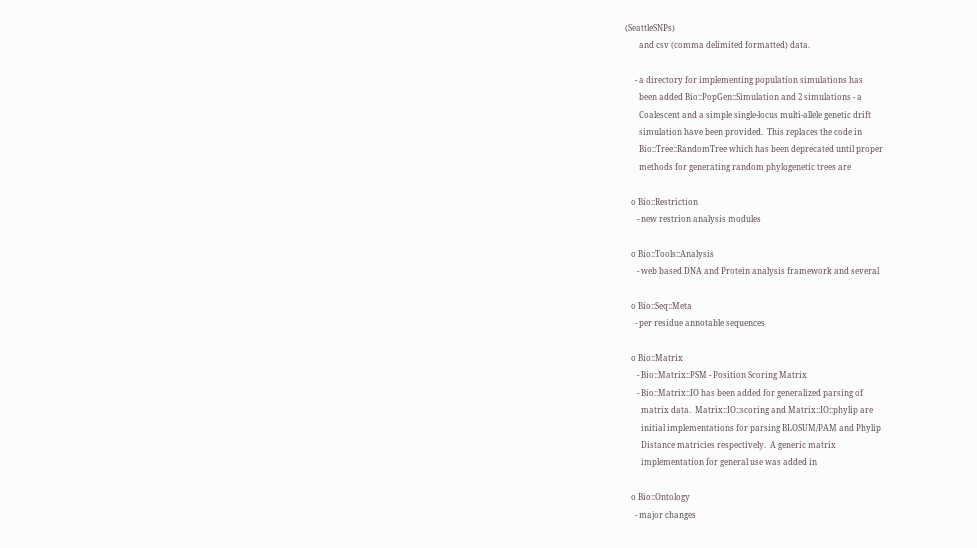(SeattleSNPs)
       and csv (comma delimited formatted) data.

     - a directory for implementing population simulations has
       been added Bio::PopGen::Simulation and 2 simulations - a
       Coalescent and a simple single-locus multi-allele genetic drift
       simulation have been provided.  This replaces the code in
       Bio::Tree::RandomTree which has been deprecated until proper
       methods for generating random phylogenetic trees are

   o Bio::Restriction
      - new restrion analysis modules

   o Bio::Tools::Analysis
      - web based DNA and Protein analysis framework and several

   o Bio::Seq::Meta
     - per residue annotable sequences

   o Bio::Matrix
      - Bio::Matrix::PSM - Position Scoring Matrix
      - Bio::Matrix::IO has been added for generalized parsing of
        matrix data.  Matrix::IO::scoring and Matrix::IO::phylip are
        initial implementations for parsing BLOSUM/PAM and Phylip
        Distance matricies respectively.  A generic matrix
        implementation for general use was added in

   o Bio::Ontology
     - major changes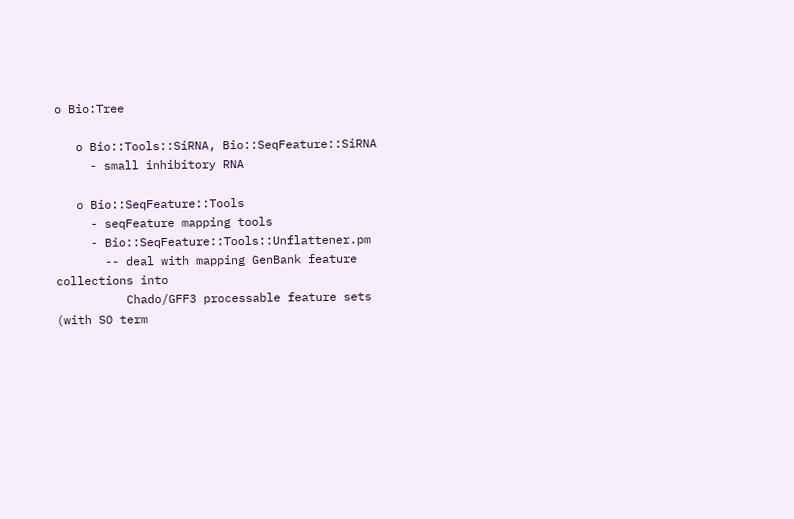o Bio:Tree

   o Bio::Tools::SiRNA, Bio::SeqFeature::SiRNA
     - small inhibitory RNA

   o Bio::SeqFeature::Tools
     - seqFeature mapping tools
     - Bio::SeqFeature::Tools::Unflattener.pm
       -- deal with mapping GenBank feature collections into
          Chado/GFF3 processable feature sets (with SO term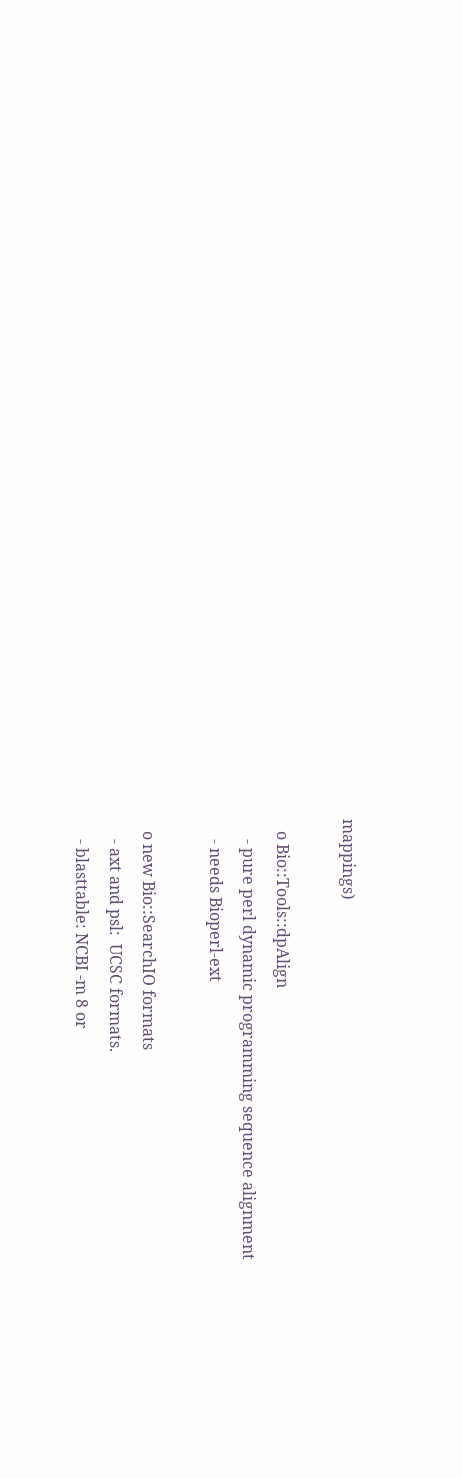mappings)

   o Bio::Tools::dpAlign
     - pure perl dynamic programming sequence alignment
     - needs Bioperl-ext

   o new Bio::SearchIO formats
     - axt and psl:  UCSC formats.
     - blasttable: NCBI -m 8 or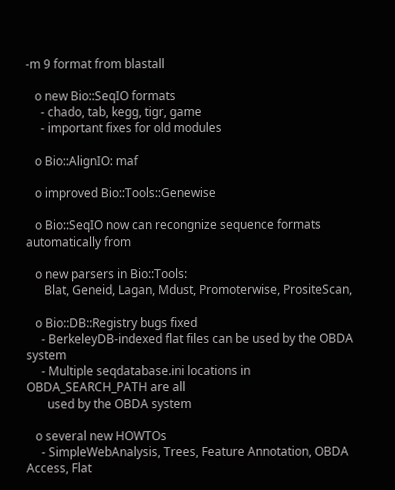-m 9 format from blastall

   o new Bio::SeqIO formats
     - chado, tab, kegg, tigr, game
     - important fixes for old modules

   o Bio::AlignIO: maf

   o improved Bio::Tools::Genewise

   o Bio::SeqIO now can recongnize sequence formats automatically from

   o new parsers in Bio::Tools:
      Blat, Geneid, Lagan, Mdust, Promoterwise, PrositeScan,

   o Bio::DB::Registry bugs fixed
     - BerkeleyDB-indexed flat files can be used by the OBDA system
     - Multiple seqdatabase.ini locations in OBDA_SEARCH_PATH are all
       used by the OBDA system

   o several new HOWTOs
     - SimpleWebAnalysis, Trees, Feature Annotation, OBDA Access, Flat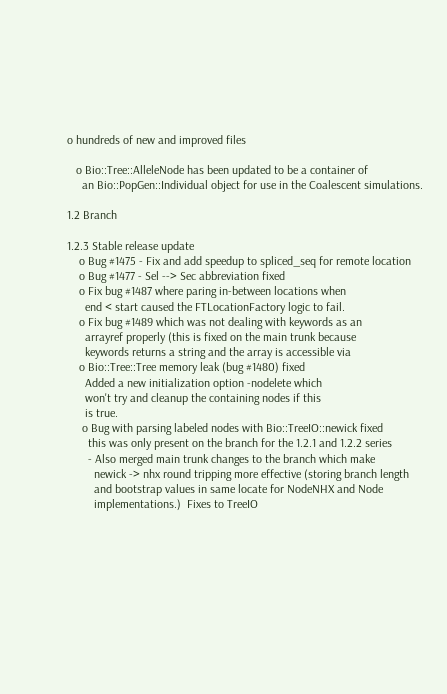o hundreds of new and improved files

   o Bio::Tree::AlleleNode has been updated to be a container of
     an Bio::PopGen::Individual object for use in the Coalescent simulations.

1.2 Branch

1.2.3 Stable release update
    o Bug #1475 - Fix and add speedup to spliced_seq for remote location
    o Bug #1477 - Sel --> Sec abbreviation fixed
    o Fix bug #1487 where paring in-between locations when
      end < start caused the FTLocationFactory logic to fail.
    o Fix bug #1489 which was not dealing with keywords as an
      arrayref properly (this is fixed on the main trunk because
      keywords returns a string and the array is accessible via
    o Bio::Tree::Tree memory leak (bug #1480) fixed
      Added a new initialization option -nodelete which
      won't try and cleanup the containing nodes if this
      is true.
     o Bug with parsing labeled nodes with Bio::TreeIO::newick fixed
       this was only present on the branch for the 1.2.1 and 1.2.2 series
       - Also merged main trunk changes to the branch which make
         newick -> nhx round tripping more effective (storing branch length
         and bootstrap values in same locate for NodeNHX and Node
         implementations.)  Fixes to TreeIO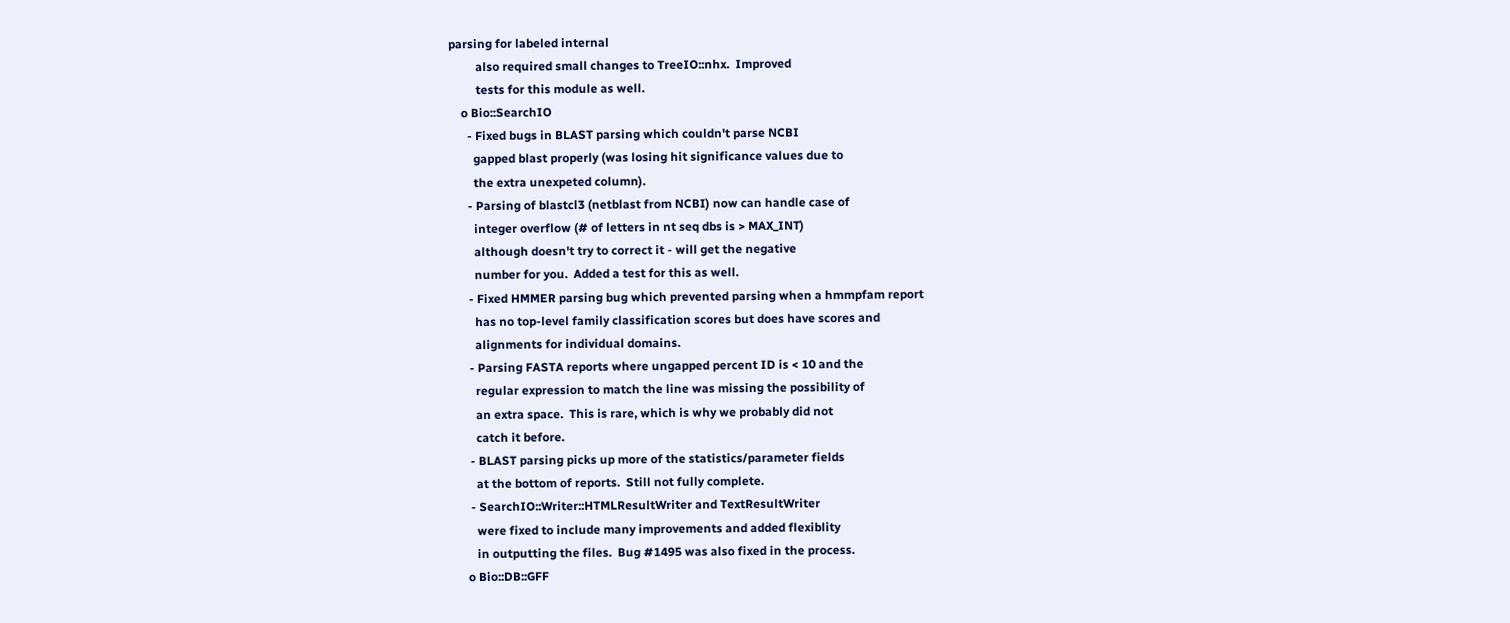parsing for labeled internal
         also required small changes to TreeIO::nhx.  Improved
         tests for this module as well.
    o Bio::SearchIO
      - Fixed bugs in BLAST parsing which couldn't parse NCBI
        gapped blast properly (was losing hit significance values due to
        the extra unexpeted column).
      - Parsing of blastcl3 (netblast from NCBI) now can handle case of
        integer overflow (# of letters in nt seq dbs is > MAX_INT)
        although doesn't try to correct it - will get the negative
        number for you.  Added a test for this as well.
      - Fixed HMMER parsing bug which prevented parsing when a hmmpfam report
        has no top-level family classification scores but does have scores and
        alignments for individual domains.
      - Parsing FASTA reports where ungapped percent ID is < 10 and the
        regular expression to match the line was missing the possibility of
        an extra space.  This is rare, which is why we probably did not
        catch it before.
      - BLAST parsing picks up more of the statistics/parameter fields
        at the bottom of reports.  Still not fully complete.
      - SearchIO::Writer::HTMLResultWriter and TextResultWriter
        were fixed to include many improvements and added flexiblity
        in outputting the files.  Bug #1495 was also fixed in the process.
     o Bio::DB::GFF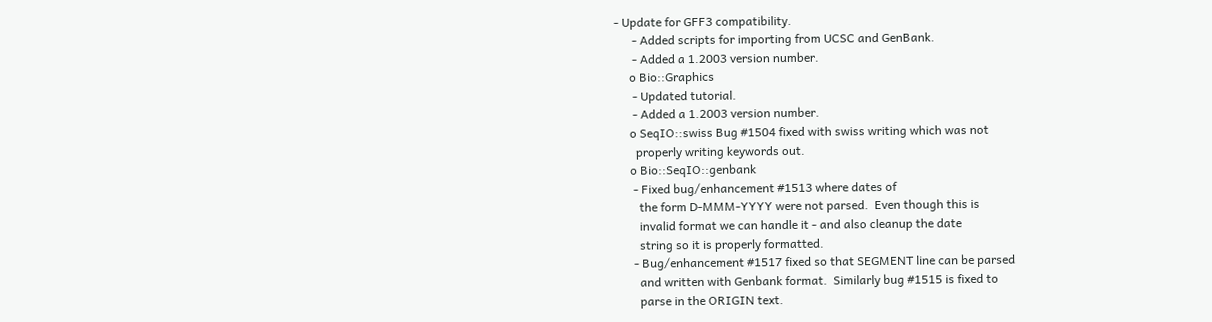- Update for GFF3 compatibility.
      - Added scripts for importing from UCSC and GenBank.
      - Added a 1.2003 version number.
     o Bio::Graphics
      - Updated tutorial.
      - Added a 1.2003 version number.
     o SeqIO::swiss Bug #1504 fixed with swiss writing which was not
       properly writing keywords out.
     o Bio::SeqIO::genbank
      - Fixed bug/enhancement #1513 where dates of
        the form D-MMM-YYYY were not parsed.  Even though this is
        invalid format we can handle it - and also cleanup the date
        string so it is properly formatted.
      - Bug/enhancement #1517 fixed so that SEGMENT line can be parsed
        and written with Genbank format.  Similarly bug #1515 is fixed to
        parse in the ORIGIN text.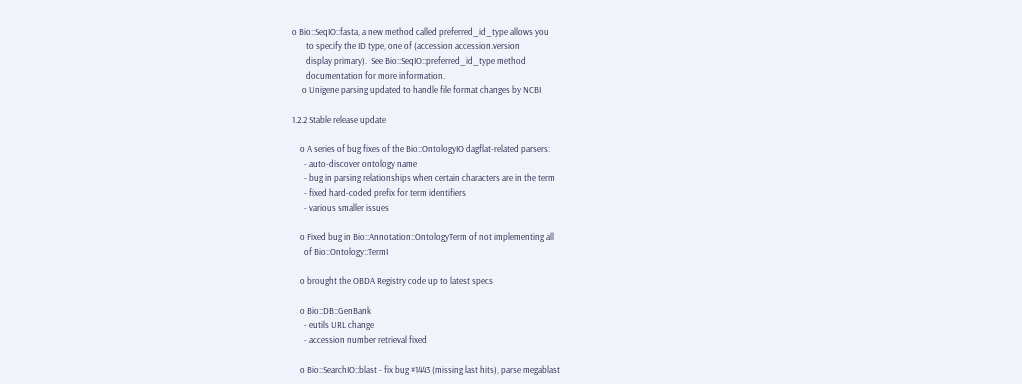o Bio::SeqIO::fasta, a new method called preferred_id_type allows you
       to specify the ID type, one of (accession accession.version
       display primary).  See Bio::SeqIO::preferred_id_type method
       documentation for more information.
     o Unigene parsing updated to handle file format changes by NCBI

1.2.2 Stable release update

    o A series of bug fixes of the Bio::OntologyIO dagflat-related parsers:
      - auto-discover ontology name
      - bug in parsing relationships when certain characters are in the term
      - fixed hard-coded prefix for term identifiers
      - various smaller issues

    o Fixed bug in Bio::Annotation::OntologyTerm of not implementing all
      of Bio::Ontology::TermI

    o brought the OBDA Registry code up to latest specs

    o Bio::DB::GenBank
      - eutils URL change
      - accession number retrieval fixed

    o Bio::SearchIO::blast - fix bug #1443 (missing last hits), parse megablast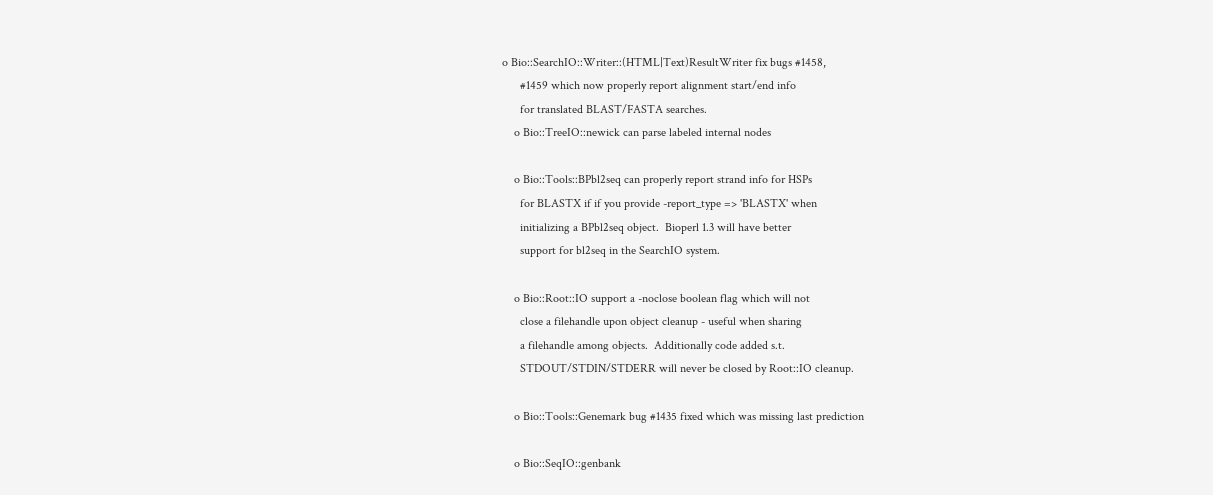o Bio::SearchIO::Writer::(HTML|Text)ResultWriter fix bugs #1458,
      #1459 which now properly report alignment start/end info
      for translated BLAST/FASTA searches.
    o Bio::TreeIO::newick can parse labeled internal nodes

    o Bio::Tools::BPbl2seq can properly report strand info for HSPs
      for BLASTX if if you provide -report_type => 'BLASTX' when
      initializing a BPbl2seq object.  Bioperl 1.3 will have better
      support for bl2seq in the SearchIO system.

    o Bio::Root::IO support a -noclose boolean flag which will not
      close a filehandle upon object cleanup - useful when sharing
      a filehandle among objects.  Additionally code added s.t.
      STDOUT/STDIN/STDERR will never be closed by Root::IO cleanup.

    o Bio::Tools::Genemark bug #1435 fixed which was missing last prediction

    o Bio::SeqIO::genbank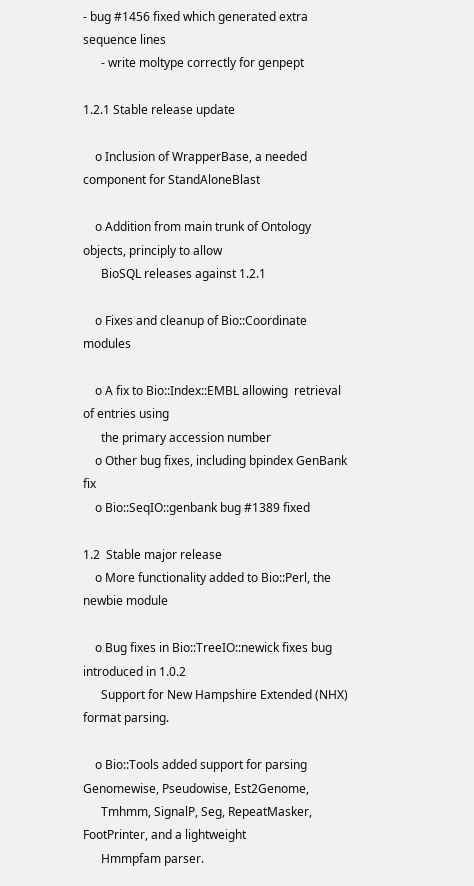- bug #1456 fixed which generated extra sequence lines
      - write moltype correctly for genpept

1.2.1 Stable release update

    o Inclusion of WrapperBase, a needed component for StandAloneBlast

    o Addition from main trunk of Ontology objects, principly to allow
      BioSQL releases against 1.2.1

    o Fixes and cleanup of Bio::Coordinate modules

    o A fix to Bio::Index::EMBL allowing  retrieval of entries using
      the primary accession number
    o Other bug fixes, including bpindex GenBank fix
    o Bio::SeqIO::genbank bug #1389 fixed

1.2  Stable major release
    o More functionality added to Bio::Perl, the newbie module

    o Bug fixes in Bio::TreeIO::newick fixes bug introduced in 1.0.2
      Support for New Hampshire Extended (NHX) format parsing.

    o Bio::Tools added support for parsing Genomewise, Pseudowise, Est2Genome,
      Tmhmm, SignalP, Seg, RepeatMasker, FootPrinter, and a lightweight
      Hmmpfam parser.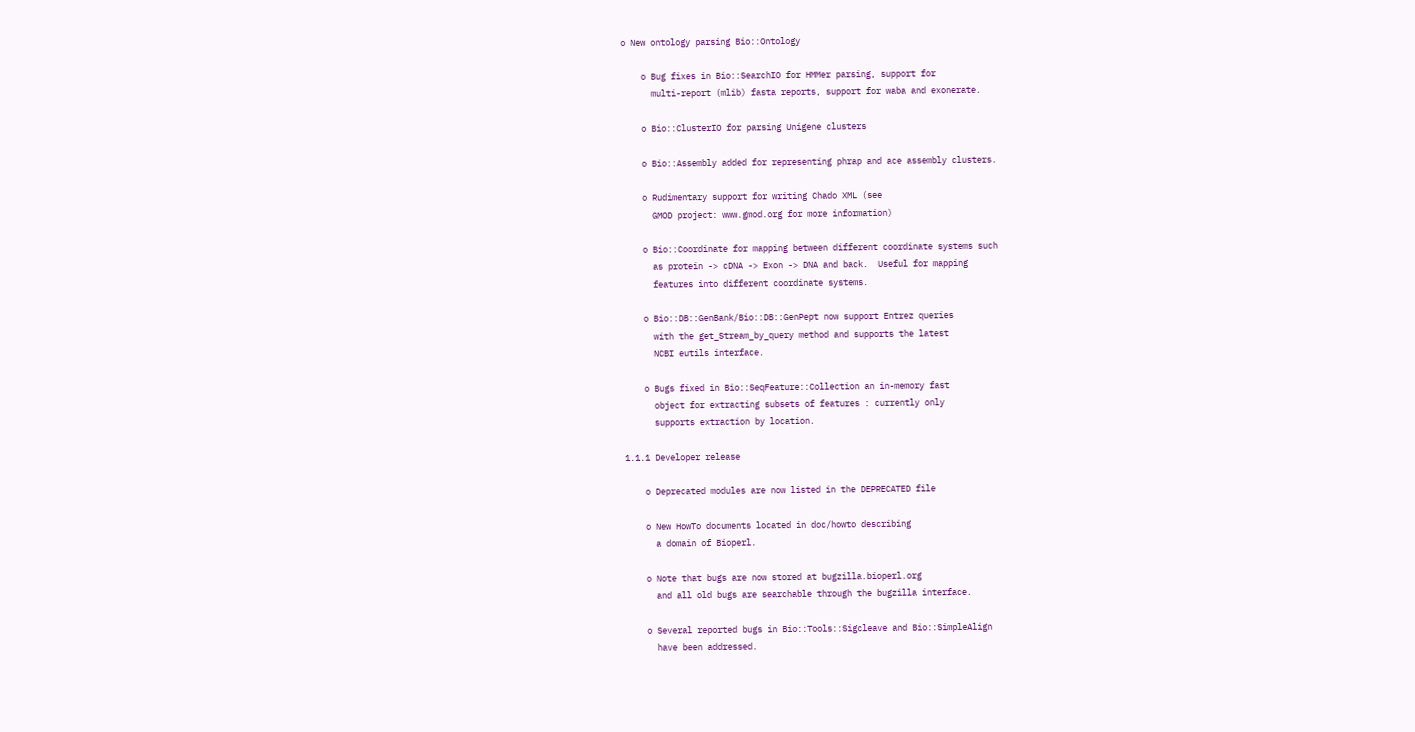o New ontology parsing Bio::Ontology

    o Bug fixes in Bio::SearchIO for HMMer parsing, support for
      multi-report (mlib) fasta reports, support for waba and exonerate.

    o Bio::ClusterIO for parsing Unigene clusters

    o Bio::Assembly added for representing phrap and ace assembly clusters.

    o Rudimentary support for writing Chado XML (see
      GMOD project: www.gmod.org for more information)

    o Bio::Coordinate for mapping between different coordinate systems such
      as protein -> cDNA -> Exon -> DNA and back.  Useful for mapping
      features into different coordinate systems.

    o Bio::DB::GenBank/Bio::DB::GenPept now support Entrez queries
      with the get_Stream_by_query method and supports the latest
      NCBI eutils interface.

    o Bugs fixed in Bio::SeqFeature::Collection an in-memory fast
      object for extracting subsets of features : currently only
      supports extraction by location.

1.1.1 Developer release

    o Deprecated modules are now listed in the DEPRECATED file

    o New HowTo documents located in doc/howto describing
      a domain of Bioperl.

    o Note that bugs are now stored at bugzilla.bioperl.org
      and all old bugs are searchable through the bugzilla interface.

    o Several reported bugs in Bio::Tools::Sigcleave and Bio::SimpleAlign
      have been addressed.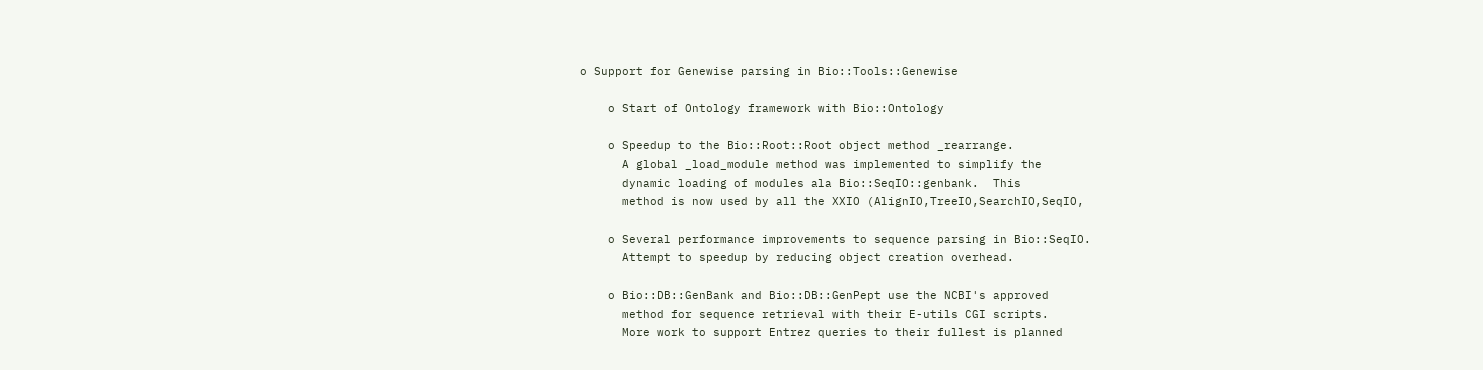o Support for Genewise parsing in Bio::Tools::Genewise

    o Start of Ontology framework with Bio::Ontology

    o Speedup to the Bio::Root::Root object method _rearrange.
      A global _load_module method was implemented to simplify the
      dynamic loading of modules ala Bio::SeqIO::genbank.  This
      method is now used by all the XXIO (AlignIO,TreeIO,SearchIO,SeqIO,

    o Several performance improvements to sequence parsing in Bio::SeqIO.
      Attempt to speedup by reducing object creation overhead.

    o Bio::DB::GenBank and Bio::DB::GenPept use the NCBI's approved
      method for sequence retrieval with their E-utils CGI scripts.
      More work to support Entrez queries to their fullest is planned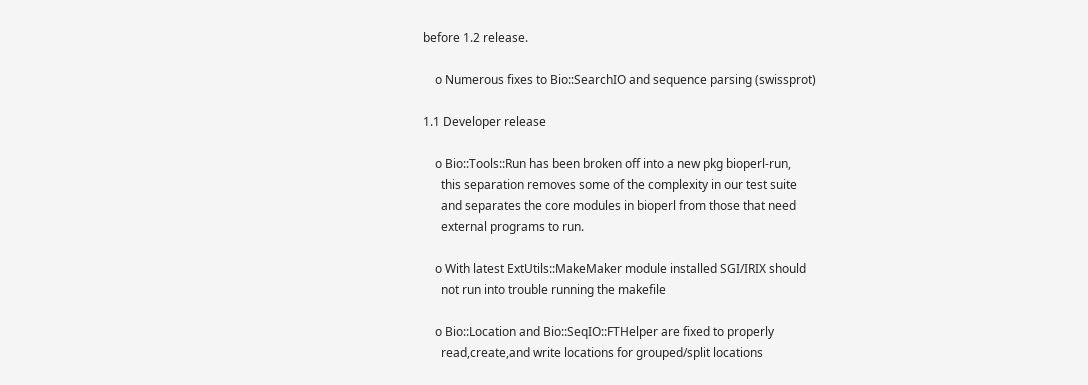before 1.2 release.

    o Numerous fixes to Bio::SearchIO and sequence parsing (swissprot)

1.1 Developer release

    o Bio::Tools::Run has been broken off into a new pkg bioperl-run,
      this separation removes some of the complexity in our test suite
      and separates the core modules in bioperl from those that need
      external programs to run.

    o With latest ExtUtils::MakeMaker module installed SGI/IRIX should
      not run into trouble running the makefile

    o Bio::Location and Bio::SeqIO::FTHelper are fixed to properly
      read,create,and write locations for grouped/split locations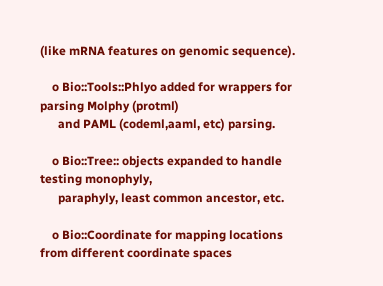(like mRNA features on genomic sequence).

    o Bio::Tools::Phlyo added for wrappers for parsing Molphy (protml)
      and PAML (codeml,aaml, etc) parsing.

    o Bio::Tree:: objects expanded to handle testing monophyly,
      paraphyly, least common ancestor, etc.

    o Bio::Coordinate for mapping locations from different coordinate spaces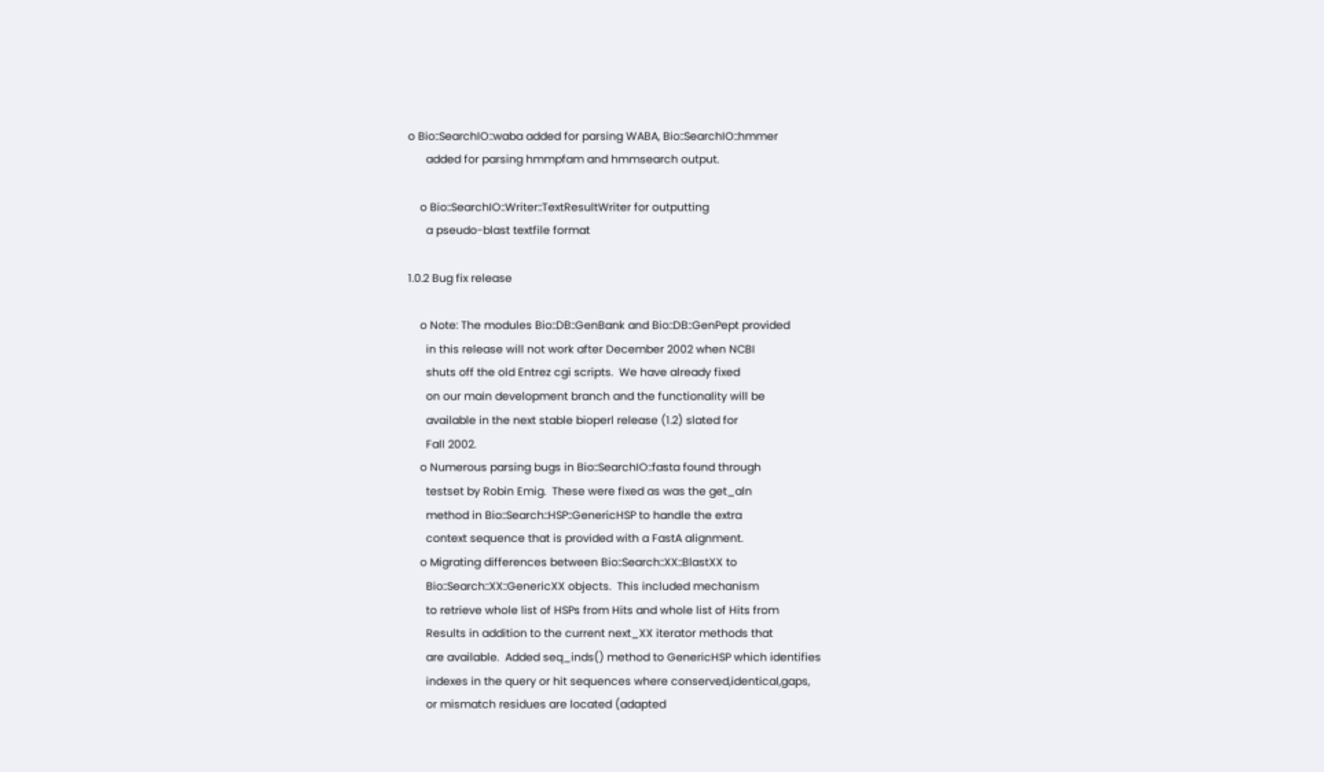o Bio::SearchIO::waba added for parsing WABA, Bio::SearchIO::hmmer
      added for parsing hmmpfam and hmmsearch output.

    o Bio::SearchIO::Writer::TextResultWriter for outputting
      a pseudo-blast textfile format

1.0.2 Bug fix release

    o Note: The modules Bio::DB::GenBank and Bio::DB::GenPept provided
      in this release will not work after December 2002 when NCBI
      shuts off the old Entrez cgi scripts.  We have already fixed
      on our main development branch and the functionality will be
      available in the next stable bioperl release (1.2) slated for
      Fall 2002.
    o Numerous parsing bugs in Bio::SearchIO::fasta found through
      testset by Robin Emig.  These were fixed as was the get_aln
      method in Bio::Search::HSP::GenericHSP to handle the extra
      context sequence that is provided with a FastA alignment.
    o Migrating differences between Bio::Search::XX::BlastXX to
      Bio::Search::XX::GenericXX objects.  This included mechanism
      to retrieve whole list of HSPs from Hits and whole list of Hits from
      Results in addition to the current next_XX iterator methods that
      are available.  Added seq_inds() method to GenericHSP which identifies
      indexes in the query or hit sequences where conserved,identical,gaps,
      or mismatch residues are located (adapted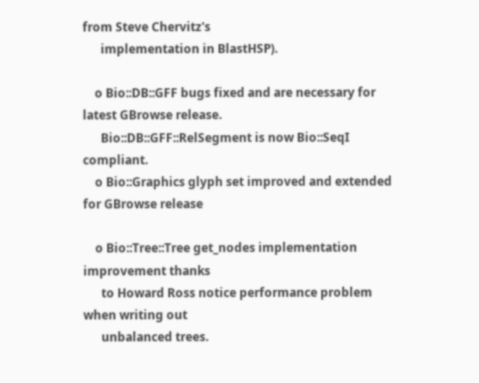from Steve Chervitz's
      implementation in BlastHSP).

    o Bio::DB::GFF bugs fixed and are necessary for latest GBrowse release.
      Bio::DB::GFF::RelSegment is now Bio::SeqI compliant.
    o Bio::Graphics glyph set improved and extended for GBrowse release

    o Bio::Tree::Tree get_nodes implementation improvement thanks
      to Howard Ross notice performance problem when writing out
      unbalanced trees.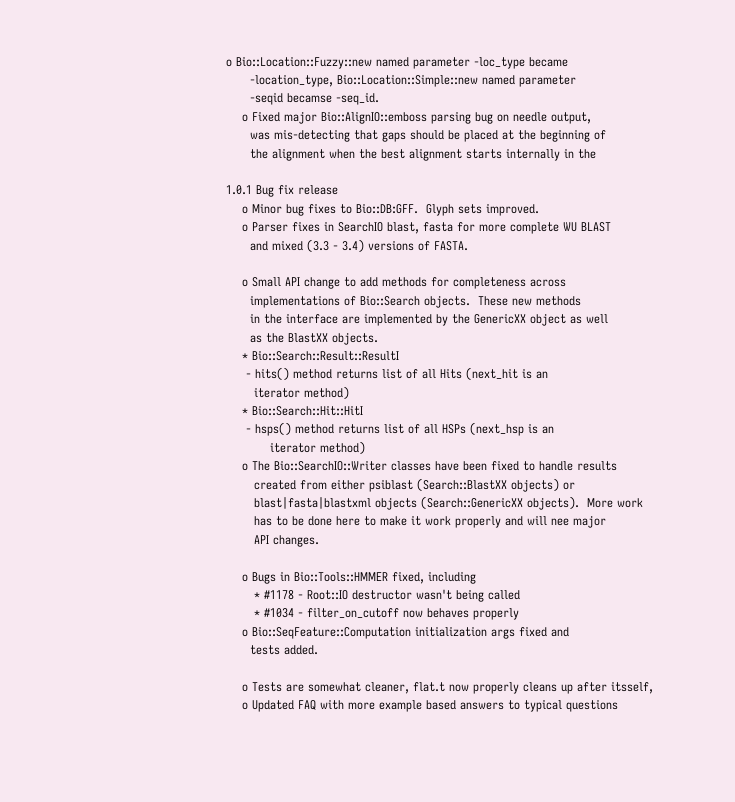o Bio::Location::Fuzzy::new named parameter -loc_type became
      -location_type, Bio::Location::Simple::new named parameter
      -seqid becamse -seq_id.
    o Fixed major Bio::AlignIO::emboss parsing bug on needle output,
      was mis-detecting that gaps should be placed at the beginning of
      the alignment when the best alignment starts internally in the

1.0.1 Bug fix release
    o Minor bug fixes to Bio::DB:GFF.  Glyph sets improved.
    o Parser fixes in SearchIO blast, fasta for more complete WU BLAST
      and mixed (3.3 - 3.4) versions of FASTA.

    o Small API change to add methods for completeness across
      implementations of Bio::Search objects.  These new methods
      in the interface are implemented by the GenericXX object as well
      as the BlastXX objects.
    * Bio::Search::Result::ResultI
     - hits() method returns list of all Hits (next_hit is an
       iterator method)
    * Bio::Search::Hit::HitI
     - hsps() method returns list of all HSPs (next_hsp is an
           iterator method)
    o The Bio::SearchIO::Writer classes have been fixed to handle results
       created from either psiblast (Search::BlastXX objects) or
       blast|fasta|blastxml objects (Search::GenericXX objects).  More work
       has to be done here to make it work properly and will nee major
       API changes.

    o Bugs in Bio::Tools::HMMER fixed, including
       * #1178 - Root::IO destructor wasn't being called
       * #1034 - filter_on_cutoff now behaves properly
    o Bio::SeqFeature::Computation initialization args fixed and
      tests added.

    o Tests are somewhat cleaner, flat.t now properly cleans up after itsself,
    o Updated FAQ with more example based answers to typical questions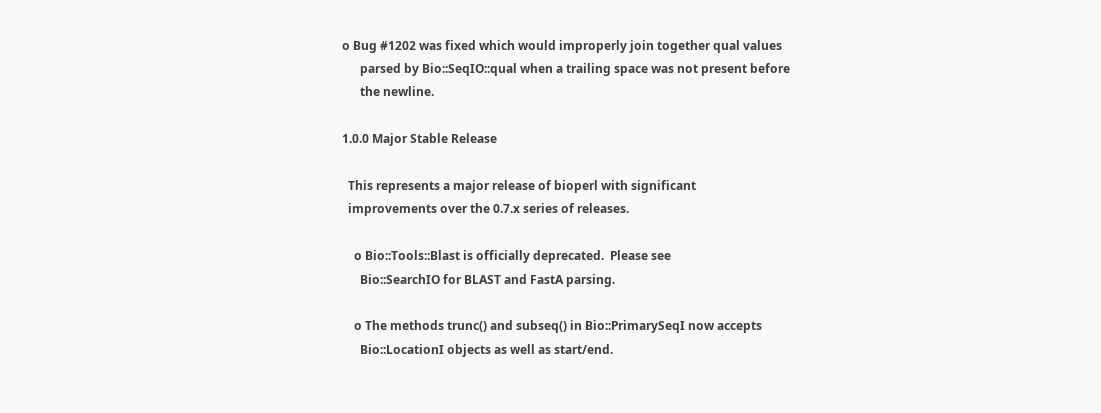o Bug #1202 was fixed which would improperly join together qual values
      parsed by Bio::SeqIO::qual when a trailing space was not present before
      the newline.

1.0.0 Major Stable Release

  This represents a major release of bioperl with significant
  improvements over the 0.7.x series of releases.

    o Bio::Tools::Blast is officially deprecated.  Please see
      Bio::SearchIO for BLAST and FastA parsing.

    o The methods trunc() and subseq() in Bio::PrimarySeqI now accepts
      Bio::LocationI objects as well as start/end.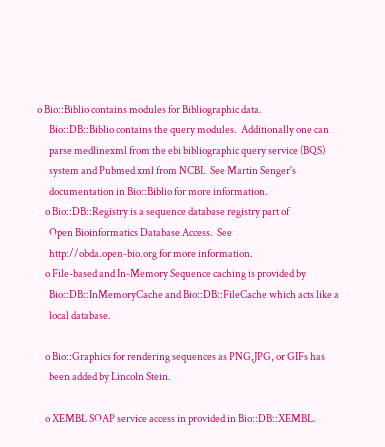o Bio::Biblio contains modules for Bibliographic data.
      Bio::DB::Biblio contains the query modules.  Additionally one can
      parse medlinexml from the ebi bibliographic query service (BQS)
      system and Pubmed xml from NCBI.  See Martin Senger's
      documentation in Bio::Biblio for more information.
    o Bio::DB::Registry is a sequence database registry part of
      Open Bioinformatics Database Access.  See
      http://obda.open-bio.org for more information.
    o File-based and In-Memory Sequence caching is provided by
      Bio::DB::InMemoryCache and Bio::DB::FileCache which acts like a
      local database.

    o Bio::Graphics for rendering sequences as PNG,JPG, or GIFs has
      been added by Lincoln Stein.

    o XEMBL SOAP service access in provided in Bio::DB::XEMBL.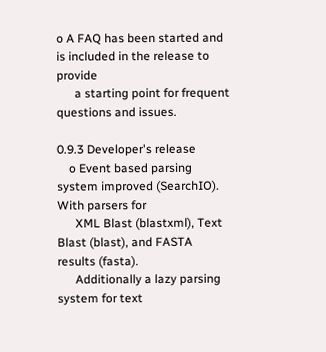o A FAQ has been started and is included in the release to provide
      a starting point for frequent questions and issues.

0.9.3 Developer's release
    o Event based parsing system improved (SearchIO).  With parsers for
      XML Blast (blastxml), Text Blast (blast), and FASTA results (fasta).
      Additionally a lazy parsing system for text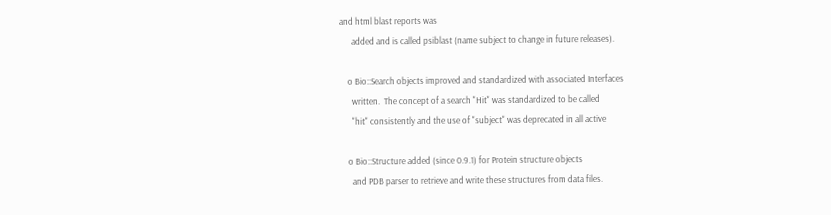and html blast reports was
      added and is called psiblast (name subject to change in future releases).

    o Bio::Search objects improved and standardized with associated Interfaces
      written.  The concept of a search "Hit" was standardized to be called
      "hit" consistently and the use of "subject" was deprecated in all active

    o Bio::Structure added (since 0.9.1) for Protein structure objects
      and PDB parser to retrieve and write these structures from data files.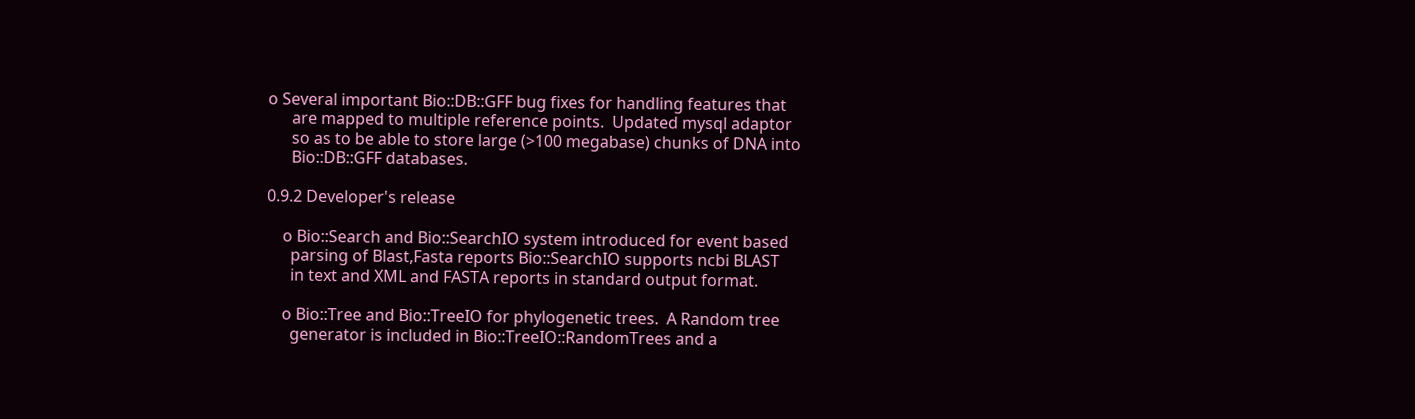o Several important Bio::DB::GFF bug fixes for handling features that
      are mapped to multiple reference points.  Updated mysql adaptor
      so as to be able to store large (>100 megabase) chunks of DNA into
      Bio::DB::GFF databases.

0.9.2 Developer's release

    o Bio::Search and Bio::SearchIO system introduced for event based
      parsing of Blast,Fasta reports Bio::SearchIO supports ncbi BLAST
      in text and XML and FASTA reports in standard output format.

    o Bio::Tree and Bio::TreeIO for phylogenetic trees.  A Random tree
      generator is included in Bio::TreeIO::RandomTrees and a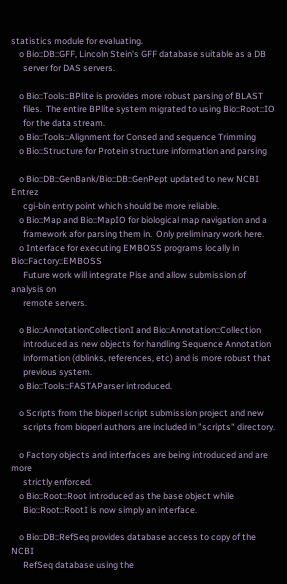statistics module for evaluating.
    o Bio::DB::GFF, Lincoln Stein's GFF database suitable as a DB
      server for DAS servers.

    o Bio::Tools::BPlite is provides more robust parsing of BLAST
      files.  The entire BPlite system migrated to using Bio::Root::IO
      for the data stream.
    o Bio::Tools::Alignment for Consed and sequence Trimming
    o Bio::Structure for Protein structure information and parsing

    o Bio::DB::GenBank/Bio::DB::GenPept updated to new NCBI Entrez
      cgi-bin entry point which should be more reliable.
    o Bio::Map and Bio::MapIO for biological map navigation and a
      framework afor parsing them in.  Only preliminary work here.
    o Interface for executing EMBOSS programs locally in Bio::Factory::EMBOSS
      Future work will integrate Pise and allow submission of analysis on
      remote servers.

    o Bio::AnnotationCollectionI and Bio::Annotation::Collection
      introduced as new objects for handling Sequence Annotation
      information (dblinks, references, etc) and is more robust that
      previous system.
    o Bio::Tools::FASTAParser introduced.

    o Scripts from the bioperl script submission project and new
      scripts from bioperl authors are included in "scripts" directory.

    o Factory objects and interfaces are being introduced and are more
      strictly enforced.
    o Bio::Root::Root introduced as the base object while
      Bio::Root::RootI is now simply an interface.

    o Bio::DB::RefSeq provides database access to copy of the NCBI
      RefSeq database using the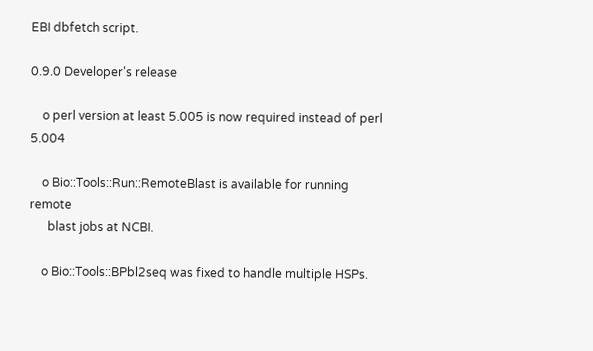EBI dbfetch script.

0.9.0 Developer's release

    o perl version at least 5.005 is now required instead of perl 5.004

    o Bio::Tools::Run::RemoteBlast is available for running remote
      blast jobs at NCBI.

    o Bio::Tools::BPbl2seq was fixed to handle multiple HSPs.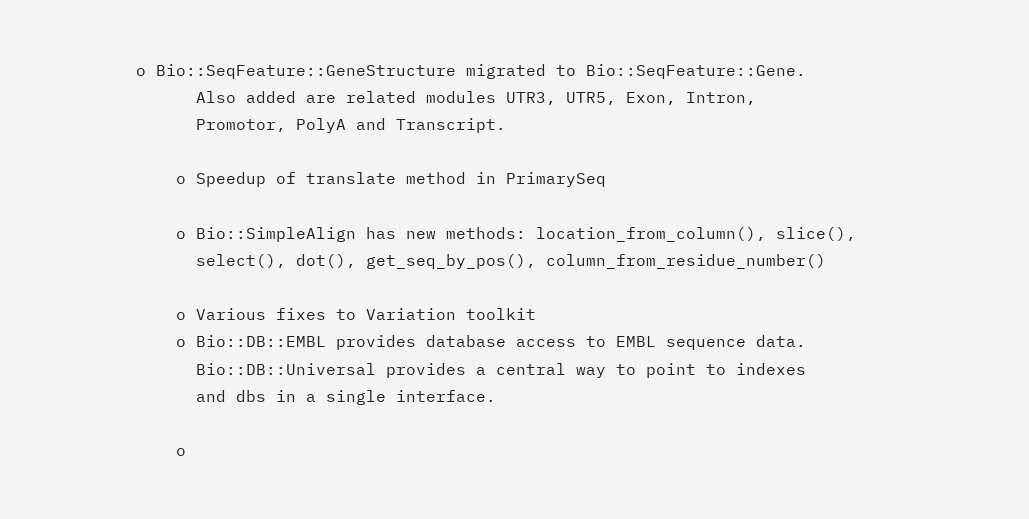o Bio::SeqFeature::GeneStructure migrated to Bio::SeqFeature::Gene.
      Also added are related modules UTR3, UTR5, Exon, Intron,
      Promotor, PolyA and Transcript.

    o Speedup of translate method in PrimarySeq

    o Bio::SimpleAlign has new methods: location_from_column(), slice(),
      select(), dot(), get_seq_by_pos(), column_from_residue_number()

    o Various fixes to Variation toolkit
    o Bio::DB::EMBL provides database access to EMBL sequence data.
      Bio::DB::Universal provides a central way to point to indexes
      and dbs in a single interface.

    o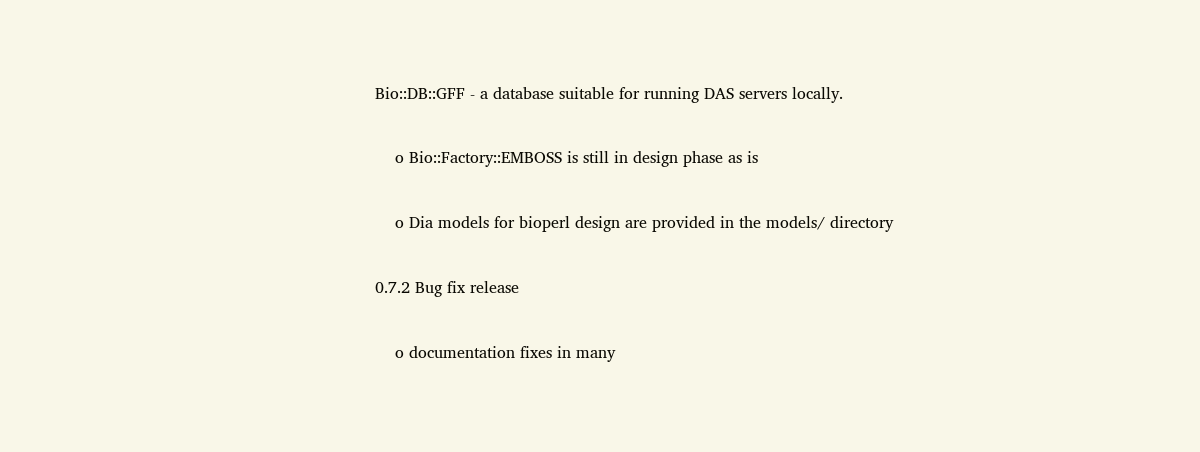Bio::DB::GFF - a database suitable for running DAS servers locally.

    o Bio::Factory::EMBOSS is still in design phase as is

    o Dia models for bioperl design are provided in the models/ directory

0.7.2 Bug fix release

    o documentation fixes in many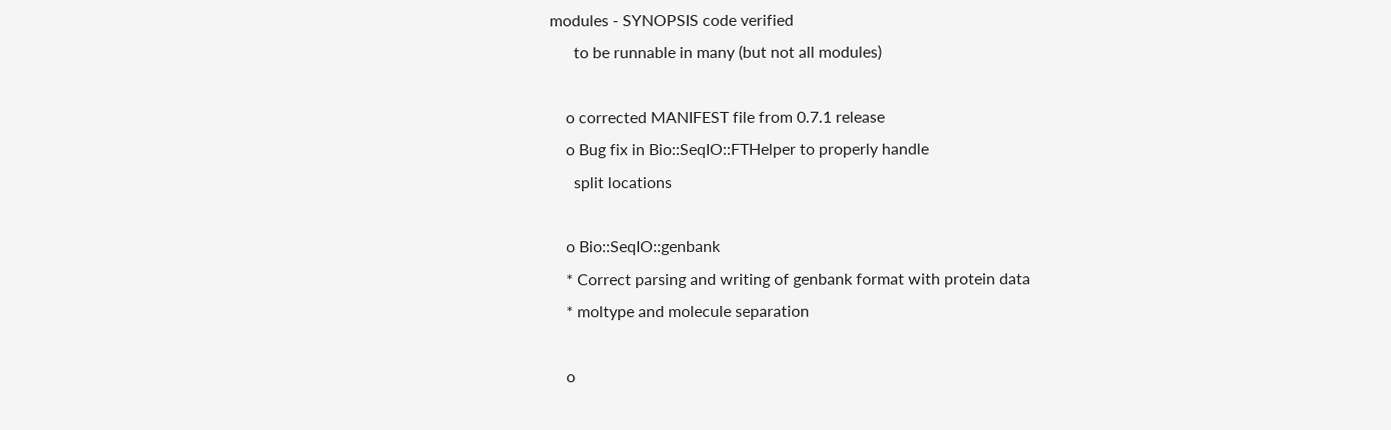modules - SYNOPSIS code verified
      to be runnable in many (but not all modules)

    o corrected MANIFEST file from 0.7.1 release
    o Bug fix in Bio::SeqIO::FTHelper to properly handle
      split locations

    o Bio::SeqIO::genbank
    * Correct parsing and writing of genbank format with protein data
    * moltype and molecule separation

    o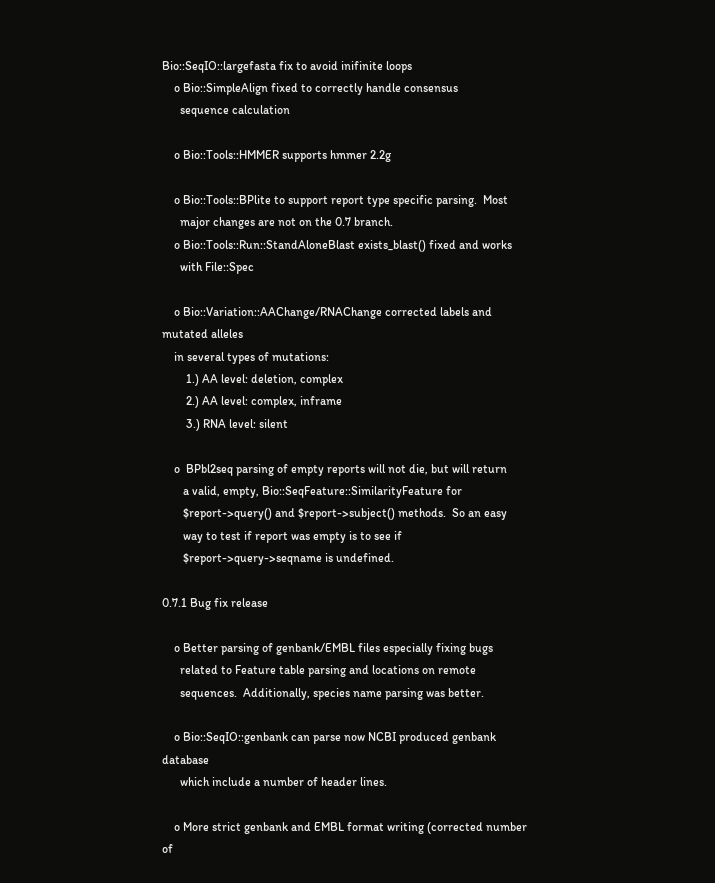Bio::SeqIO::largefasta fix to avoid inifinite loops
    o Bio::SimpleAlign fixed to correctly handle consensus
      sequence calculation

    o Bio::Tools::HMMER supports hmmer 2.2g

    o Bio::Tools::BPlite to support report type specific parsing.  Most
      major changes are not on the 0.7 branch.
    o Bio::Tools::Run::StandAloneBlast exists_blast() fixed and works
      with File::Spec

    o Bio::Variation::AAChange/RNAChange corrected labels and mutated alleles
    in several types of mutations:
        1.) AA level: deletion, complex
        2.) AA level: complex, inframe
        3.) RNA level: silent

    o  BPbl2seq parsing of empty reports will not die, but will return
       a valid, empty, Bio::SeqFeature::SimilarityFeature for
       $report->query() and $report->subject() methods.  So an easy
       way to test if report was empty is to see if
       $report->query->seqname is undefined.

0.7.1 Bug fix release

    o Better parsing of genbank/EMBL files especially fixing bugs
      related to Feature table parsing and locations on remote
      sequences.  Additionally, species name parsing was better.

    o Bio::SeqIO::genbank can parse now NCBI produced genbank database
      which include a number of header lines.

    o More strict genbank and EMBL format writing (corrected number of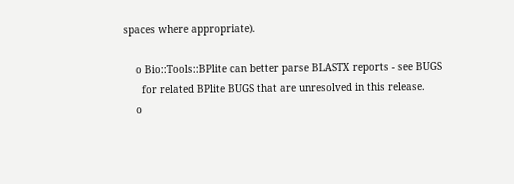spaces where appropriate).

    o Bio::Tools::BPlite can better parse BLASTX reports - see BUGS
      for related BPlite BUGS that are unresolved in this release.
    o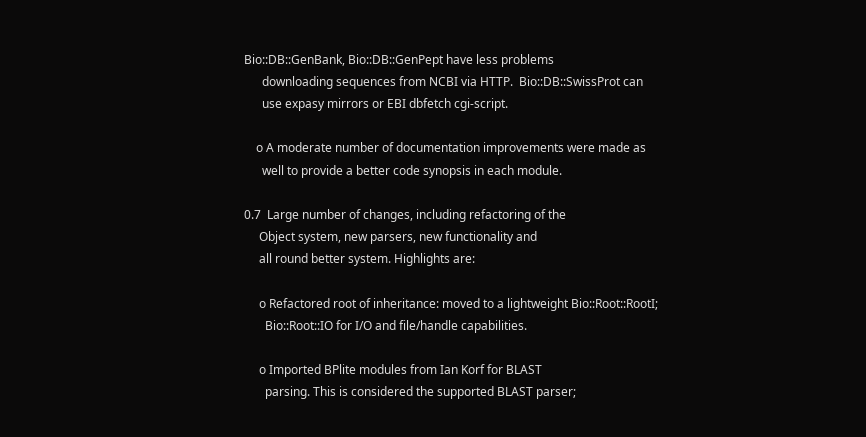Bio::DB::GenBank, Bio::DB::GenPept have less problems
      downloading sequences from NCBI via HTTP.  Bio::DB::SwissProt can
      use expasy mirrors or EBI dbfetch cgi-script.

    o A moderate number of documentation improvements were made as
      well to provide a better code synopsis in each module.

0.7  Large number of changes, including refactoring of the
     Object system, new parsers, new functionality and
     all round better system. Highlights are:

     o Refactored root of inheritance: moved to a lightweight Bio::Root::RootI;
       Bio::Root::IO for I/O and file/handle capabilities.

     o Imported BPlite modules from Ian Korf for BLAST
       parsing. This is considered the supported BLAST parser;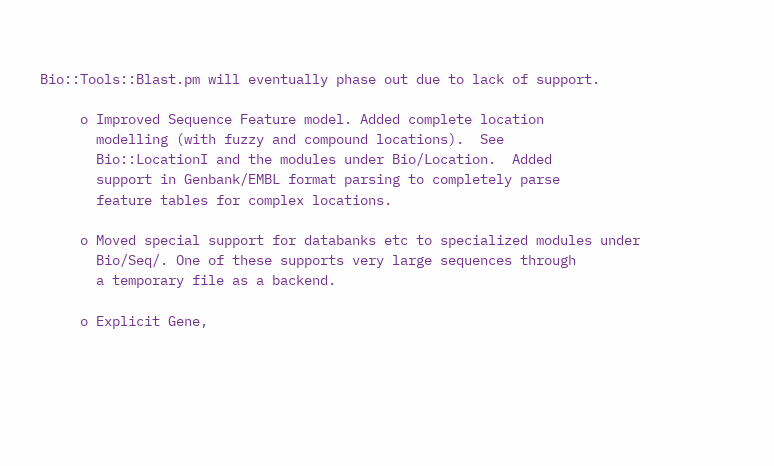Bio::Tools::Blast.pm will eventually phase out due to lack of support.

     o Improved Sequence Feature model. Added complete location
       modelling (with fuzzy and compound locations).  See
       Bio::LocationI and the modules under Bio/Location.  Added
       support in Genbank/EMBL format parsing to completely parse
       feature tables for complex locations.

     o Moved special support for databanks etc to specialized modules under
       Bio/Seq/. One of these supports very large sequences through
       a temporary file as a backend.

     o Explicit Gene,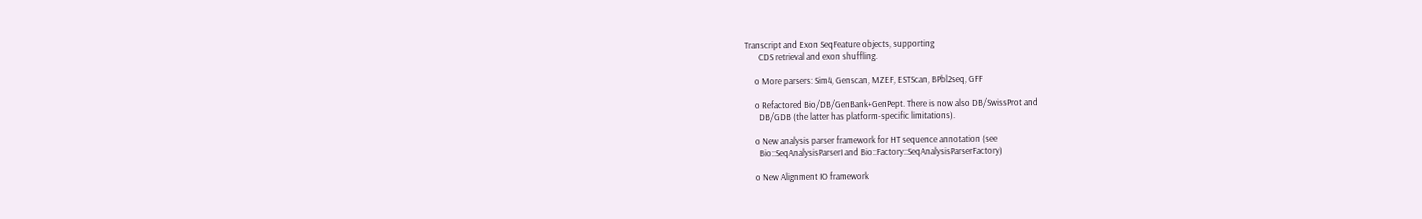Transcript and Exon SeqFeature objects, supporting
       CDS retrieval and exon shuffling.

     o More parsers: Sim4, Genscan, MZEF, ESTScan, BPbl2seq, GFF

     o Refactored Bio/DB/GenBank+GenPept. There is now also DB/SwissProt and
       DB/GDB (the latter has platform-specific limitations).

     o New analysis parser framework for HT sequence annotation (see
       Bio::SeqAnalysisParserI and Bio::Factory::SeqAnalysisParserFactory)

     o New Alignment IO framework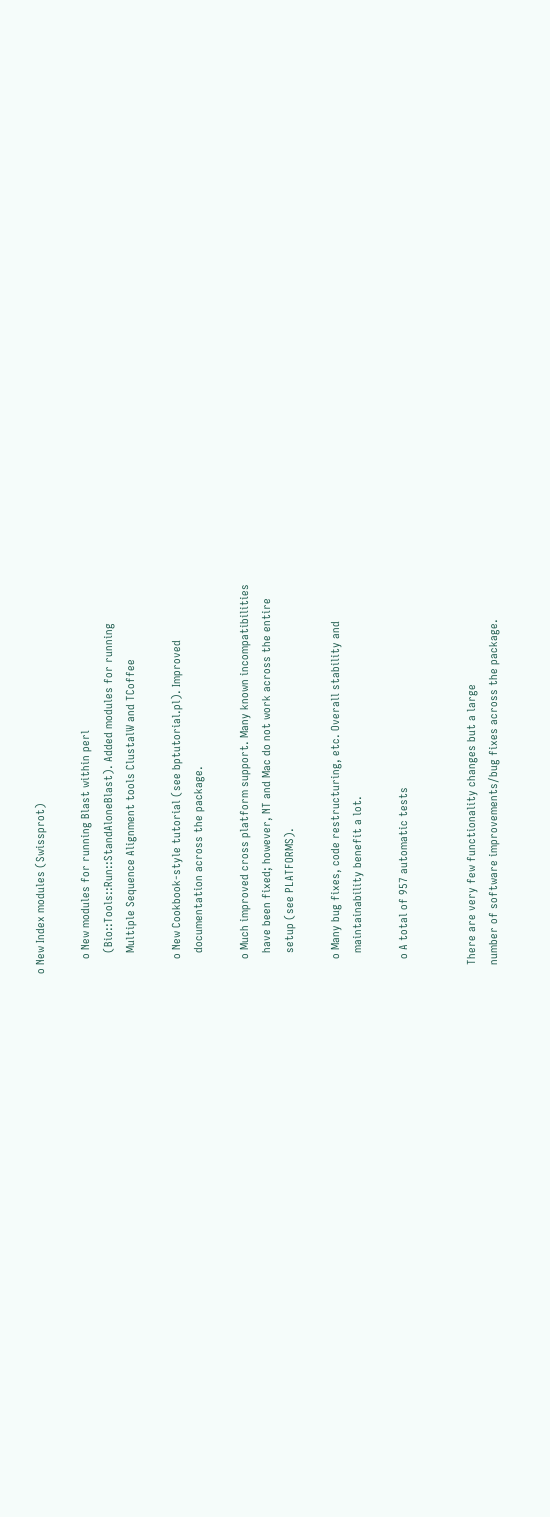o New Index modules (Swissprot)

     o New modules for running Blast within perl
       (Bio::Tools::Run::StandAloneBlast). Added modules for running
       Multiple Sequence Alignment tools ClustalW and TCoffee

     o New Cookbook-style tutorial (see bptutorial.pl). Improved
       documentation across the package.

     o Much improved cross platform support. Many known incompatibilities
       have been fixed; however, NT and Mac do not work across the entire
       setup (see PLATFORMS).

     o Many bug fixes, code restructuring, etc. Overall stability and
       maintainability benefit a lot.

     o A total of 957 automatic tests


   There are very few functionality changes but a large
   number of software improvements/bug fixes across the package.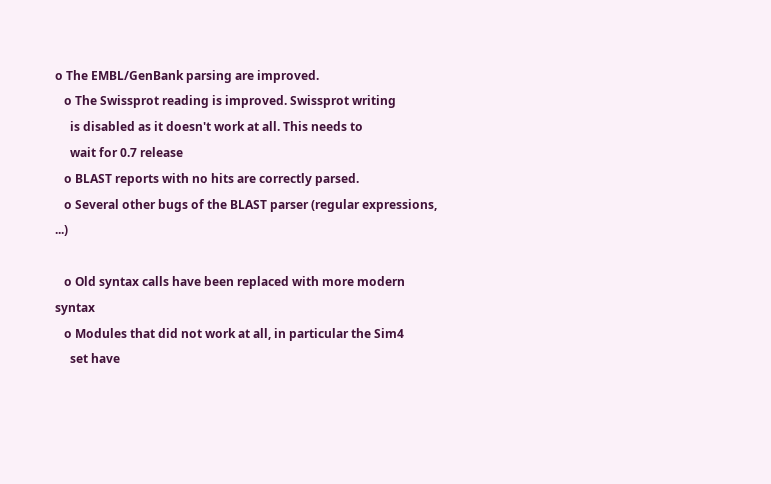o The EMBL/GenBank parsing are improved.
   o The Swissprot reading is improved. Swissprot writing
     is disabled as it doesn't work at all. This needs to
     wait for 0.7 release
   o BLAST reports with no hits are correctly parsed.
   o Several other bugs of the BLAST parser (regular expressions, ...)

   o Old syntax calls have been replaced with more modern syntax
   o Modules that did not work at all, in particular the Sim4
     set have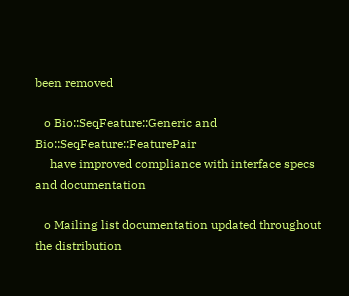been removed

   o Bio::SeqFeature::Generic and Bio::SeqFeature::FeaturePair
     have improved compliance with interface specs and documentation

   o Mailing list documentation updated throughout the distribution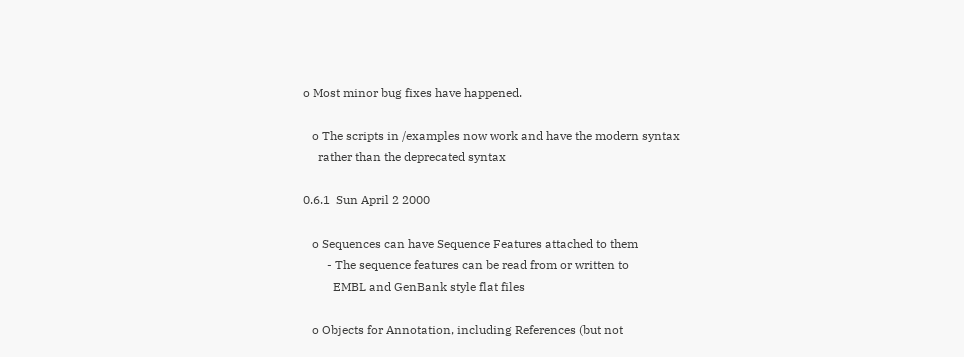o Most minor bug fixes have happened.

   o The scripts in /examples now work and have the modern syntax
     rather than the deprecated syntax

0.6.1  Sun April 2 2000

   o Sequences can have Sequence Features attached to them
        - The sequence features can be read from or written to
          EMBL and GenBank style flat files

   o Objects for Annotation, including References (but not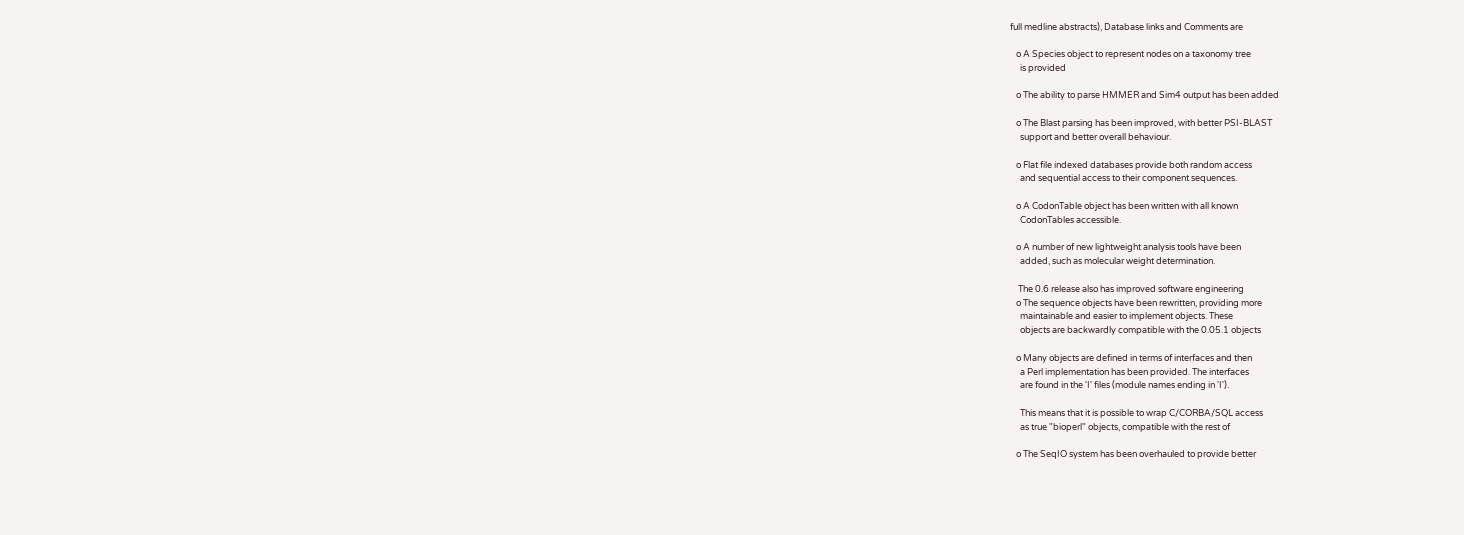full medline abstracts), Database links and Comments are

   o A Species object to represent nodes on a taxonomy tree
     is provided

   o The ability to parse HMMER and Sim4 output has been added

   o The Blast parsing has been improved, with better PSI-BLAST
     support and better overall behaviour.

   o Flat file indexed databases provide both random access
     and sequential access to their component sequences.

   o A CodonTable object has been written with all known
     CodonTables accessible.

   o A number of new lightweight analysis tools have been
     added, such as molecular weight determination.

    The 0.6 release also has improved software engineering
   o The sequence objects have been rewritten, providing more
     maintainable and easier to implement objects. These
     objects are backwardly compatible with the 0.05.1 objects

   o Many objects are defined in terms of interfaces and then
     a Perl implementation has been provided. The interfaces
     are found in the 'I' files (module names ending in 'I').

     This means that it is possible to wrap C/CORBA/SQL access
     as true "bioperl" objects, compatible with the rest of

   o The SeqIO system has been overhauled to provide better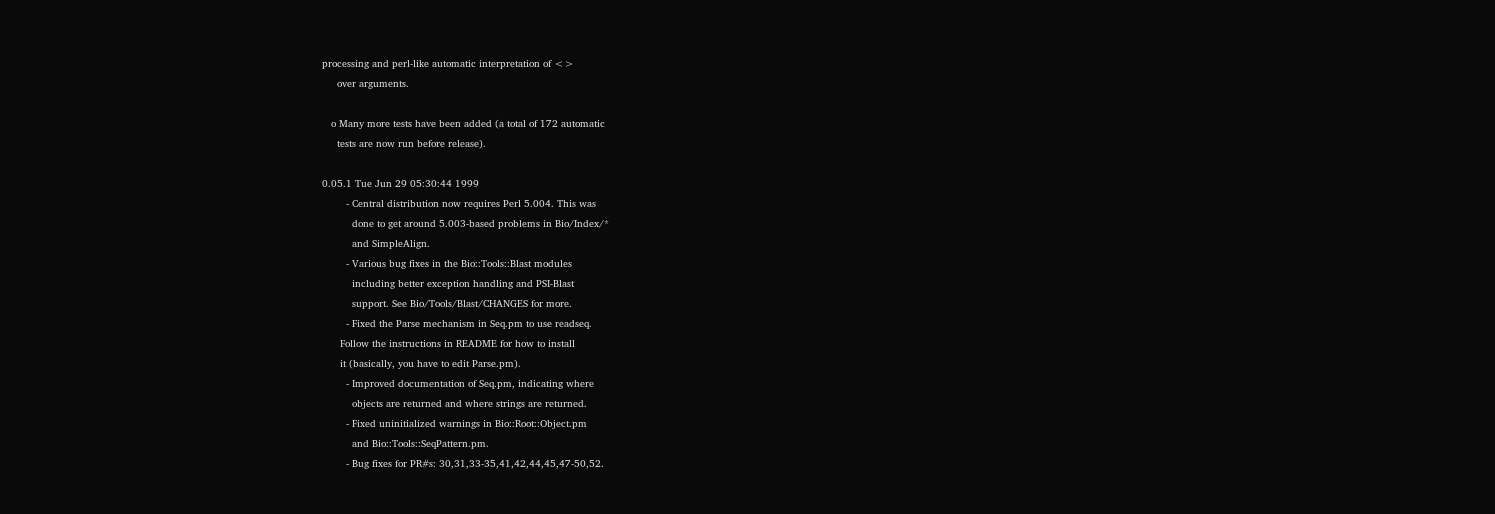processing and perl-like automatic interpretation of <>
     over arguments.

   o Many more tests have been added (a total of 172 automatic
     tests are now run before release).

0.05.1 Tue Jun 29 05:30:44 1999
        - Central distribution now requires Perl 5.004. This was
          done to get around 5.003-based problems in Bio/Index/*
          and SimpleAlign.
        - Various bug fixes in the Bio::Tools::Blast modules
          including better exception handling and PSI-Blast
          support. See Bio/Tools/Blast/CHANGES for more.
        - Fixed the Parse mechanism in Seq.pm to use readseq.
      Follow the instructions in README for how to install
      it (basically, you have to edit Parse.pm).
        - Improved documentation of Seq.pm, indicating where
          objects are returned and where strings are returned.
        - Fixed uninitialized warnings in Bio::Root::Object.pm
          and Bio::Tools::SeqPattern.pm.
        - Bug fixes for PR#s: 30,31,33-35,41,42,44,45,47-50,52.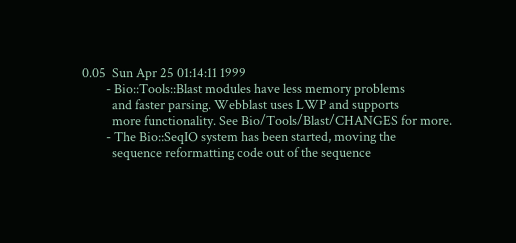0.05  Sun Apr 25 01:14:11 1999
        - Bio::Tools::Blast modules have less memory problems
          and faster parsing. Webblast uses LWP and supports
          more functionality. See Bio/Tools/Blast/CHANGES for more.
        - The Bio::SeqIO system has been started, moving the
          sequence reformatting code out of the sequence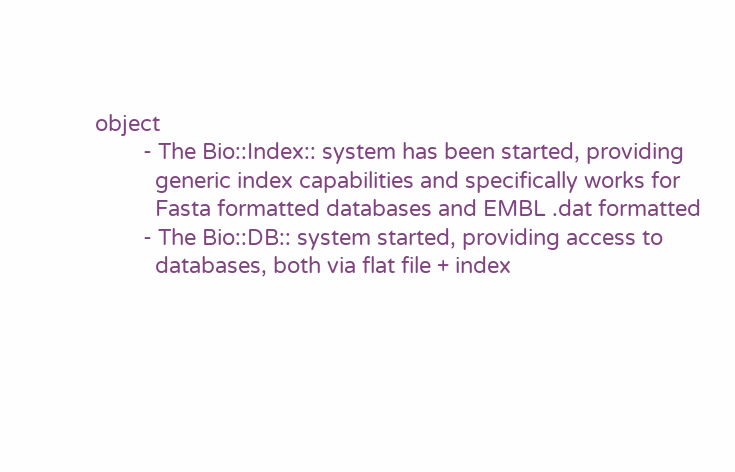object
        - The Bio::Index:: system has been started, providing
          generic index capabilities and specifically works for
          Fasta formatted databases and EMBL .dat formatted
        - The Bio::DB:: system started, providing access to
          databases, both via flat file + index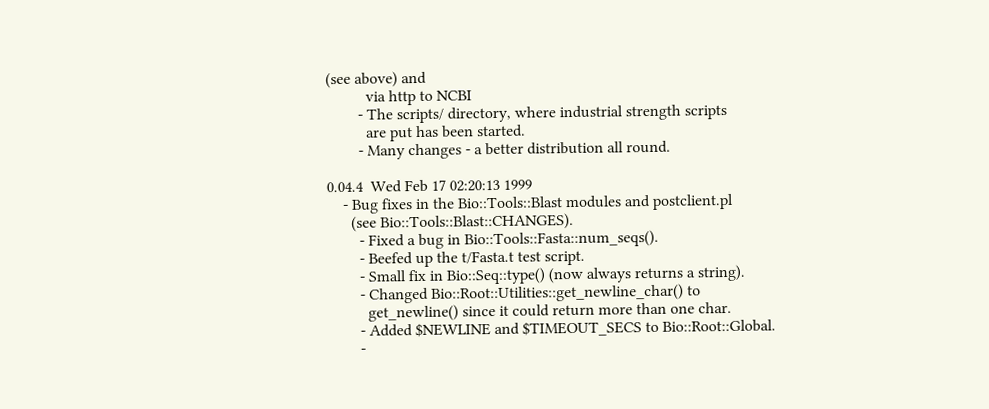(see above) and
          via http to NCBI
        - The scripts/ directory, where industrial strength scripts
          are put has been started.
        - Many changes - a better distribution all round.

0.04.4  Wed Feb 17 02:20:13 1999
    - Bug fixes in the Bio::Tools::Blast modules and postclient.pl
      (see Bio::Tools::Blast::CHANGES).
        - Fixed a bug in Bio::Tools::Fasta::num_seqs().
        - Beefed up the t/Fasta.t test script.
        - Small fix in Bio::Seq::type() (now always returns a string).
        - Changed Bio::Root::Utilities::get_newline_char() to
          get_newline() since it could return more than one char.
        - Added $NEWLINE and $TIMEOUT_SECS to Bio::Root::Global.
        -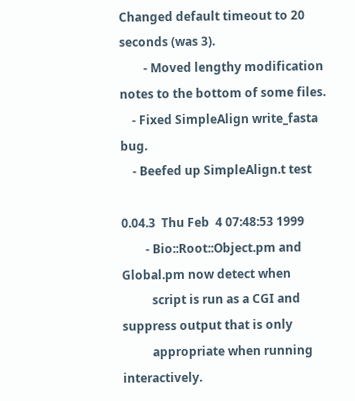Changed default timeout to 20 seconds (was 3).
        - Moved lengthy modification notes to the bottom of some files.
    - Fixed SimpleAlign write_fasta bug.
    - Beefed up SimpleAlign.t test

0.04.3  Thu Feb  4 07:48:53 1999
        - Bio::Root::Object.pm and Global.pm now detect when
          script is run as a CGI and suppress output that is only
          appropriate when running interactively.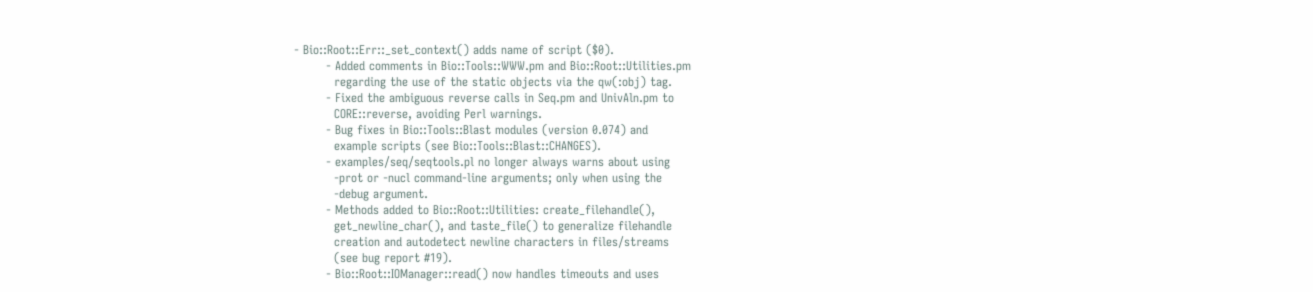- Bio::Root::Err::_set_context() adds name of script ($0).
        - Added comments in Bio::Tools::WWW.pm and Bio::Root::Utilities.pm
          regarding the use of the static objects via the qw(:obj) tag.
        - Fixed the ambiguous reverse calls in Seq.pm and UnivAln.pm to
          CORE::reverse, avoiding Perl warnings.
        - Bug fixes in Bio::Tools::Blast modules (version 0.074) and
          example scripts (see Bio::Tools::Blast::CHANGES).
        - examples/seq/seqtools.pl no longer always warns about using
          -prot or -nucl command-line arguments; only when using the
          -debug argument.
        - Methods added to Bio::Root::Utilities: create_filehandle(),
          get_newline_char(), and taste_file() to generalize filehandle
          creation and autodetect newline characters in files/streams
          (see bug report #19).
        - Bio::Root::IOManager::read() now handles timeouts and uses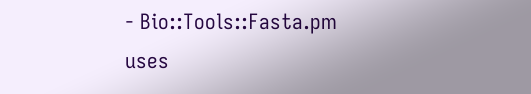- Bio::Tools::Fasta.pm uses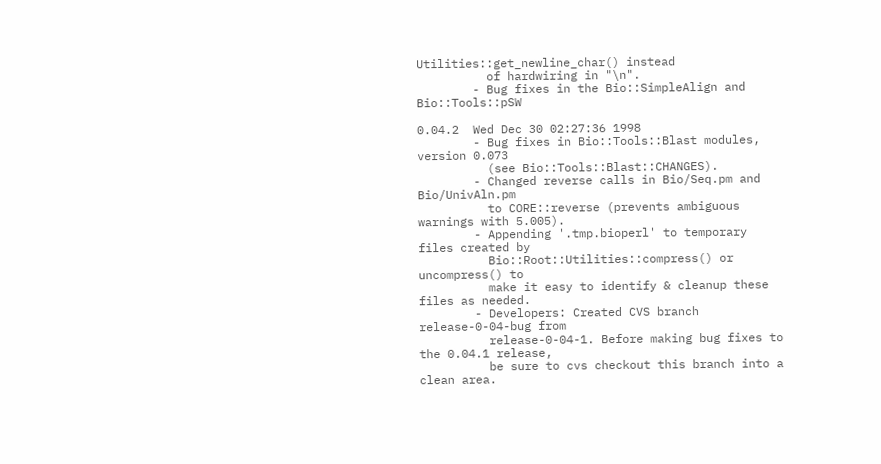Utilities::get_newline_char() instead
          of hardwiring in "\n".
        - Bug fixes in the Bio::SimpleAlign and Bio::Tools::pSW

0.04.2  Wed Dec 30 02:27:36 1998
        - Bug fixes in Bio::Tools::Blast modules, version 0.073
          (see Bio::Tools::Blast::CHANGES).
        - Changed reverse calls in Bio/Seq.pm and Bio/UnivAln.pm
          to CORE::reverse (prevents ambiguous warnings with 5.005).
        - Appending '.tmp.bioperl' to temporary files created by
          Bio::Root::Utilities::compress() or uncompress() to
          make it easy to identify & cleanup these files as needed.
        - Developers: Created CVS branch release-0-04-bug from
          release-0-04-1. Before making bug fixes to the 0.04.1 release,
          be sure to cvs checkout this branch into a clean area.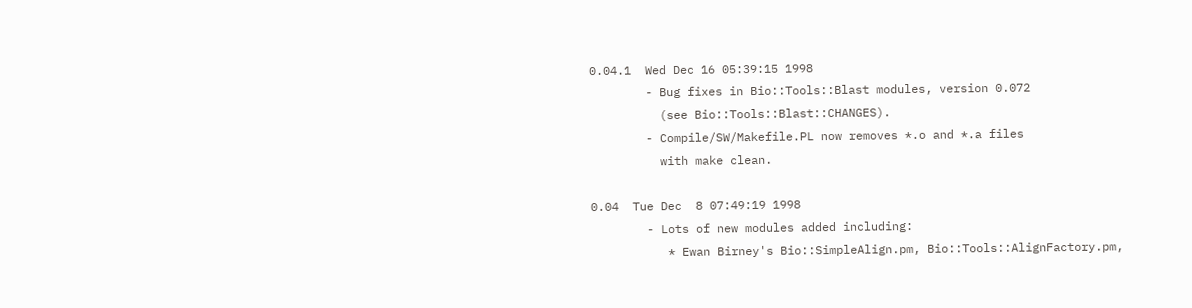0.04.1  Wed Dec 16 05:39:15 1998
        - Bug fixes in Bio::Tools::Blast modules, version 0.072
          (see Bio::Tools::Blast::CHANGES).
        - Compile/SW/Makefile.PL now removes *.o and *.a files
          with make clean.

0.04  Tue Dec  8 07:49:19 1998
        - Lots of new modules added including:
           * Ewan Birney's Bio::SimpleAlign.pm, Bio::Tools::AlignFactory.pm,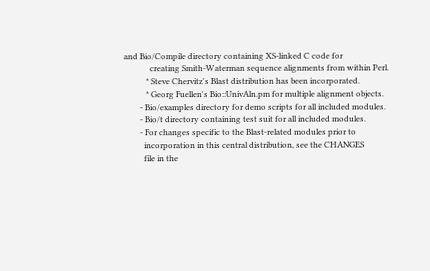and Bio/Compile directory containing XS-linked C code for
             creating Smith-Waterman sequence alignments from within Perl.
           * Steve Chervitz's Blast distribution has been incorporated.
           * Georg Fuellen's Bio::UnivAln.pm for multiple alignment objects.
        - Bio/examples directory for demo scripts for all included modules.
        - Bio/t directory containing test suit for all included modules.
        - For changes specific to the Blast-related modules prior to
          incorporation in this central distribution, see the CHANGES
          file in the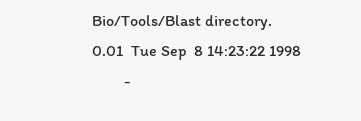Bio/Tools/Blast directory.
0.01  Tue Sep  8 14:23:22 1998
        -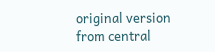original version from central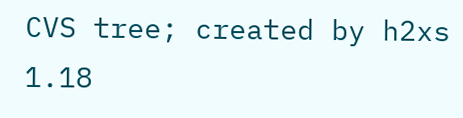CVS tree; created by h2xs 1.18